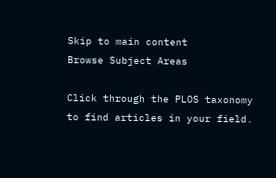Skip to main content
Browse Subject Areas

Click through the PLOS taxonomy to find articles in your field.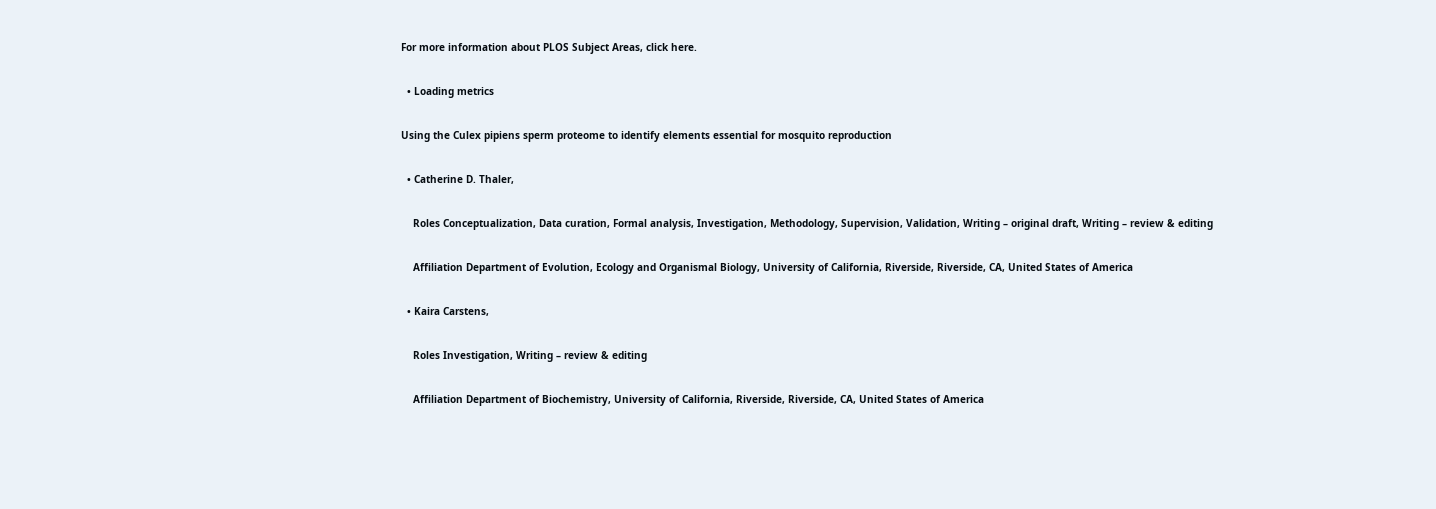For more information about PLOS Subject Areas, click here.

  • Loading metrics

Using the Culex pipiens sperm proteome to identify elements essential for mosquito reproduction

  • Catherine D. Thaler,

    Roles Conceptualization, Data curation, Formal analysis, Investigation, Methodology, Supervision, Validation, Writing – original draft, Writing – review & editing

    Affiliation Department of Evolution, Ecology and Organismal Biology, University of California, Riverside, Riverside, CA, United States of America

  • Kaira Carstens,

    Roles Investigation, Writing – review & editing

    Affiliation Department of Biochemistry, University of California, Riverside, Riverside, CA, United States of America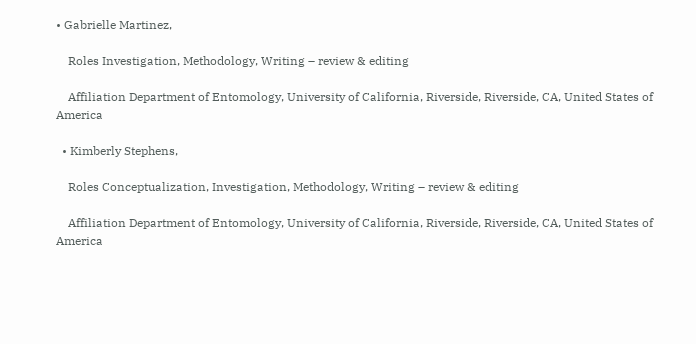• Gabrielle Martinez,

    Roles Investigation, Methodology, Writing – review & editing

    Affiliation Department of Entomology, University of California, Riverside, Riverside, CA, United States of America

  • Kimberly Stephens,

    Roles Conceptualization, Investigation, Methodology, Writing – review & editing

    Affiliation Department of Entomology, University of California, Riverside, Riverside, CA, United States of America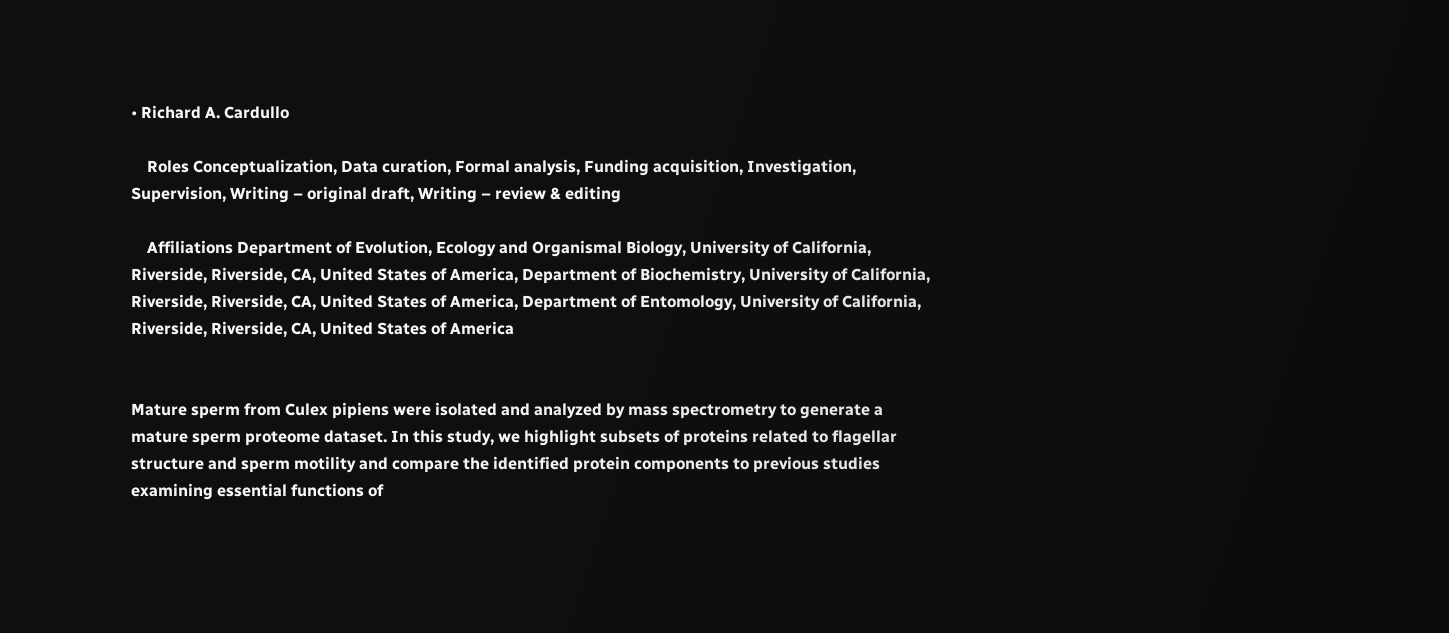• Richard A. Cardullo

    Roles Conceptualization, Data curation, Formal analysis, Funding acquisition, Investigation, Supervision, Writing – original draft, Writing – review & editing

    Affiliations Department of Evolution, Ecology and Organismal Biology, University of California, Riverside, Riverside, CA, United States of America, Department of Biochemistry, University of California, Riverside, Riverside, CA, United States of America, Department of Entomology, University of California, Riverside, Riverside, CA, United States of America


Mature sperm from Culex pipiens were isolated and analyzed by mass spectrometry to generate a mature sperm proteome dataset. In this study, we highlight subsets of proteins related to flagellar structure and sperm motility and compare the identified protein components to previous studies examining essential functions of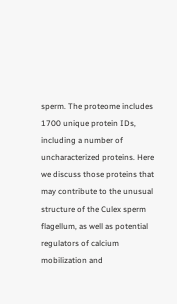sperm. The proteome includes 1700 unique protein IDs, including a number of uncharacterized proteins. Here we discuss those proteins that may contribute to the unusual structure of the Culex sperm flagellum, as well as potential regulators of calcium mobilization and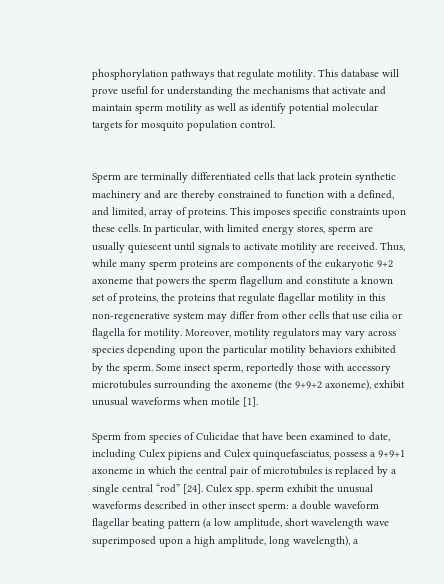phosphorylation pathways that regulate motility. This database will prove useful for understanding the mechanisms that activate and maintain sperm motility as well as identify potential molecular targets for mosquito population control.


Sperm are terminally differentiated cells that lack protein synthetic machinery and are thereby constrained to function with a defined, and limited, array of proteins. This imposes specific constraints upon these cells. In particular, with limited energy stores, sperm are usually quiescent until signals to activate motility are received. Thus, while many sperm proteins are components of the eukaryotic 9+2 axoneme that powers the sperm flagellum and constitute a known set of proteins, the proteins that regulate flagellar motility in this non-regenerative system may differ from other cells that use cilia or flagella for motility. Moreover, motility regulators may vary across species depending upon the particular motility behaviors exhibited by the sperm. Some insect sperm, reportedly those with accessory microtubules surrounding the axoneme (the 9+9+2 axoneme), exhibit unusual waveforms when motile [1].

Sperm from species of Culicidae that have been examined to date, including Culex pipiens and Culex quinquefasciatus, possess a 9+9+1 axoneme in which the central pair of microtubules is replaced by a single central “rod” [24]. Culex spp. sperm exhibit the unusual waveforms described in other insect sperm: a double waveform flagellar beating pattern (a low amplitude, short wavelength wave superimposed upon a high amplitude, long wavelength), a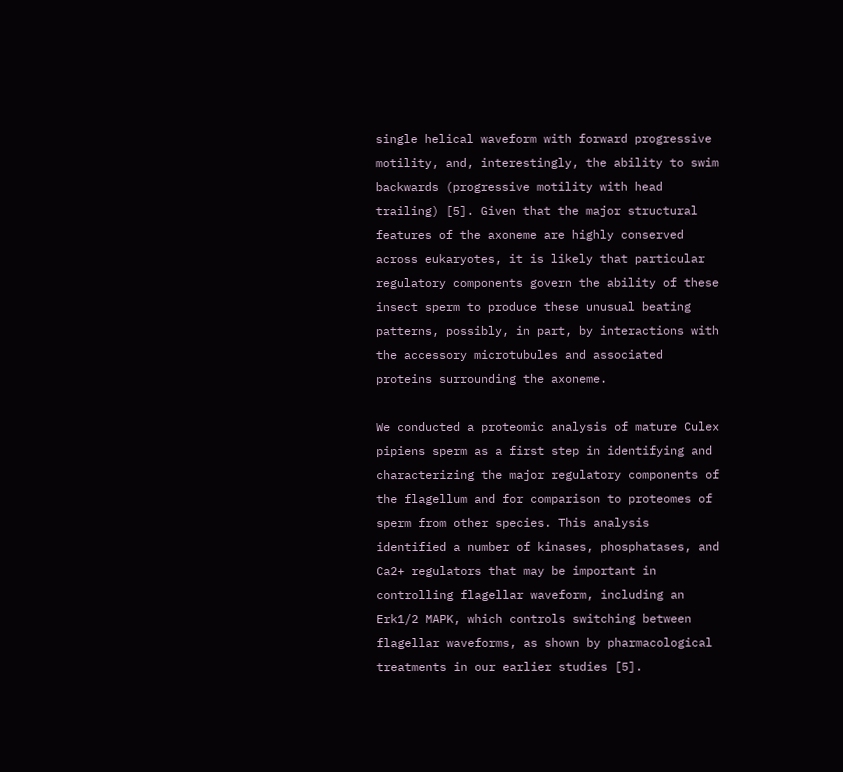single helical waveform with forward progressive motility, and, interestingly, the ability to swim backwards (progressive motility with head trailing) [5]. Given that the major structural features of the axoneme are highly conserved across eukaryotes, it is likely that particular regulatory components govern the ability of these insect sperm to produce these unusual beating patterns, possibly, in part, by interactions with the accessory microtubules and associated proteins surrounding the axoneme.

We conducted a proteomic analysis of mature Culex pipiens sperm as a first step in identifying and characterizing the major regulatory components of the flagellum and for comparison to proteomes of sperm from other species. This analysis identified a number of kinases, phosphatases, and Ca2+ regulators that may be important in controlling flagellar waveform, including an Erk1/2 MAPK, which controls switching between flagellar waveforms, as shown by pharmacological treatments in our earlier studies [5].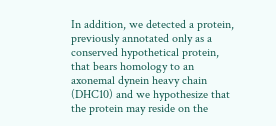In addition, we detected a protein, previously annotated only as a conserved hypothetical protein, that bears homology to an axonemal dynein heavy chain (DHC10) and we hypothesize that the protein may reside on the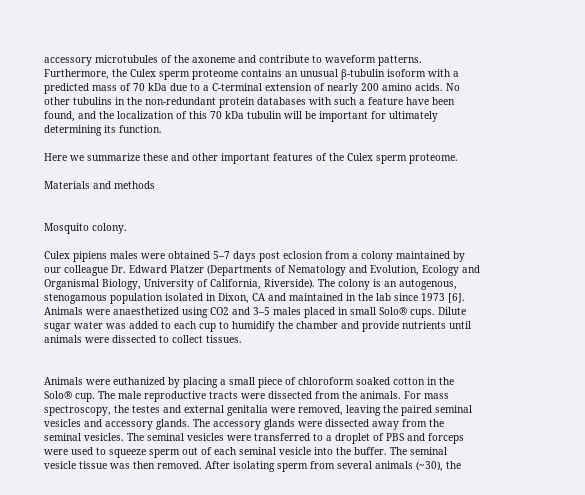accessory microtubules of the axoneme and contribute to waveform patterns. Furthermore, the Culex sperm proteome contains an unusual β-tubulin isoform with a predicted mass of 70 kDa due to a C-terminal extension of nearly 200 amino acids. No other tubulins in the non-redundant protein databases with such a feature have been found, and the localization of this 70 kDa tubulin will be important for ultimately determining its function.

Here we summarize these and other important features of the Culex sperm proteome.

Materials and methods


Mosquito colony.

Culex pipiens males were obtained 5–7 days post eclosion from a colony maintained by our colleague Dr. Edward Platzer (Departments of Nematology and Evolution, Ecology and Organismal Biology, University of California, Riverside). The colony is an autogenous, stenogamous population isolated in Dixon, CA and maintained in the lab since 1973 [6]. Animals were anaesthetized using CO2 and 3–5 males placed in small Solo® cups. Dilute sugar water was added to each cup to humidify the chamber and provide nutrients until animals were dissected to collect tissues.


Animals were euthanized by placing a small piece of chloroform soaked cotton in the Solo® cup. The male reproductive tracts were dissected from the animals. For mass spectroscopy, the testes and external genitalia were removed, leaving the paired seminal vesicles and accessory glands. The accessory glands were dissected away from the seminal vesicles. The seminal vesicles were transferred to a droplet of PBS and forceps were used to squeeze sperm out of each seminal vesicle into the buffer. The seminal vesicle tissue was then removed. After isolating sperm from several animals (~30), the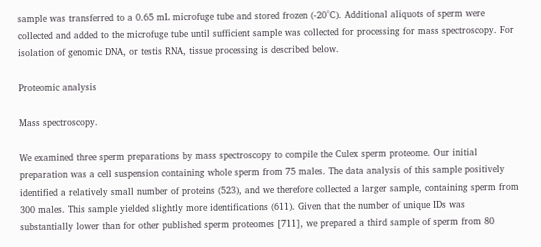sample was transferred to a 0.65 mL microfuge tube and stored frozen (-20°C). Additional aliquots of sperm were collected and added to the microfuge tube until sufficient sample was collected for processing for mass spectroscopy. For isolation of genomic DNA, or testis RNA, tissue processing is described below.

Proteomic analysis

Mass spectroscopy.

We examined three sperm preparations by mass spectroscopy to compile the Culex sperm proteome. Our initial preparation was a cell suspension containing whole sperm from 75 males. The data analysis of this sample positively identified a relatively small number of proteins (523), and we therefore collected a larger sample, containing sperm from 300 males. This sample yielded slightly more identifications (611). Given that the number of unique IDs was substantially lower than for other published sperm proteomes [711], we prepared a third sample of sperm from 80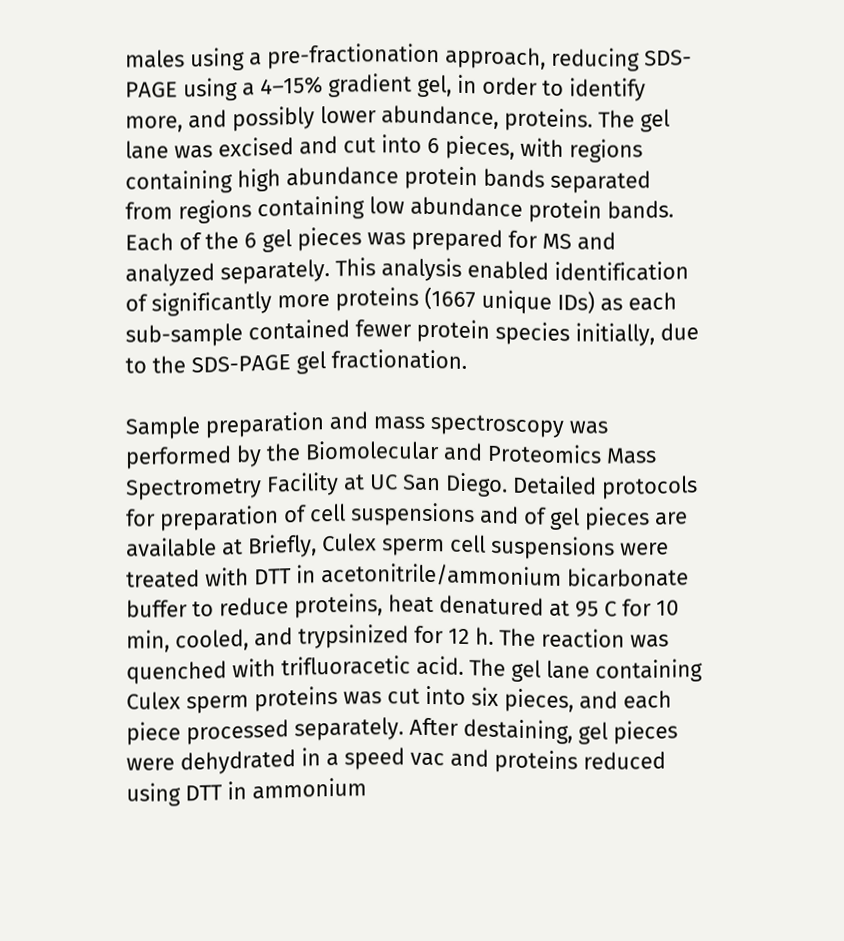males using a pre-fractionation approach, reducing SDS-PAGE using a 4–15% gradient gel, in order to identify more, and possibly lower abundance, proteins. The gel lane was excised and cut into 6 pieces, with regions containing high abundance protein bands separated from regions containing low abundance protein bands. Each of the 6 gel pieces was prepared for MS and analyzed separately. This analysis enabled identification of significantly more proteins (1667 unique IDs) as each sub-sample contained fewer protein species initially, due to the SDS-PAGE gel fractionation.

Sample preparation and mass spectroscopy was performed by the Biomolecular and Proteomics Mass Spectrometry Facility at UC San Diego. Detailed protocols for preparation of cell suspensions and of gel pieces are available at Briefly, Culex sperm cell suspensions were treated with DTT in acetonitrile/ammonium bicarbonate buffer to reduce proteins, heat denatured at 95 C for 10 min, cooled, and trypsinized for 12 h. The reaction was quenched with trifluoracetic acid. The gel lane containing Culex sperm proteins was cut into six pieces, and each piece processed separately. After destaining, gel pieces were dehydrated in a speed vac and proteins reduced using DTT in ammonium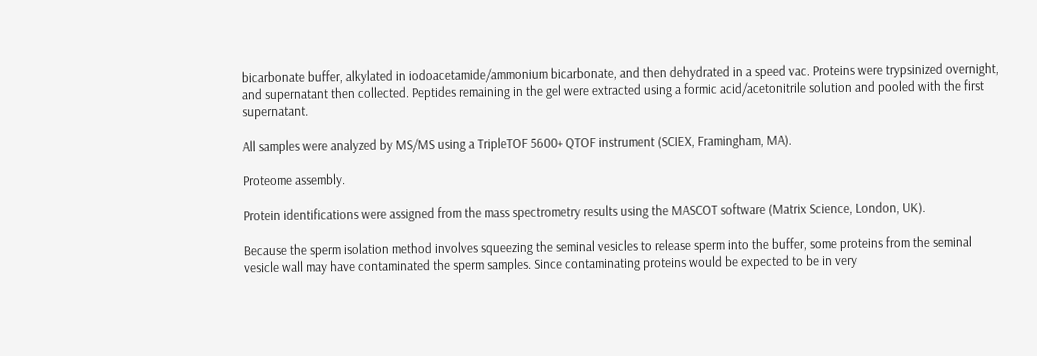bicarbonate buffer, alkylated in iodoacetamide/ammonium bicarbonate, and then dehydrated in a speed vac. Proteins were trypsinized overnight, and supernatant then collected. Peptides remaining in the gel were extracted using a formic acid/acetonitrile solution and pooled with the first supernatant.

All samples were analyzed by MS/MS using a TripleTOF 5600+ QTOF instrument (SCIEX, Framingham, MA).

Proteome assembly.

Protein identifications were assigned from the mass spectrometry results using the MASCOT software (Matrix Science, London, UK).

Because the sperm isolation method involves squeezing the seminal vesicles to release sperm into the buffer, some proteins from the seminal vesicle wall may have contaminated the sperm samples. Since contaminating proteins would be expected to be in very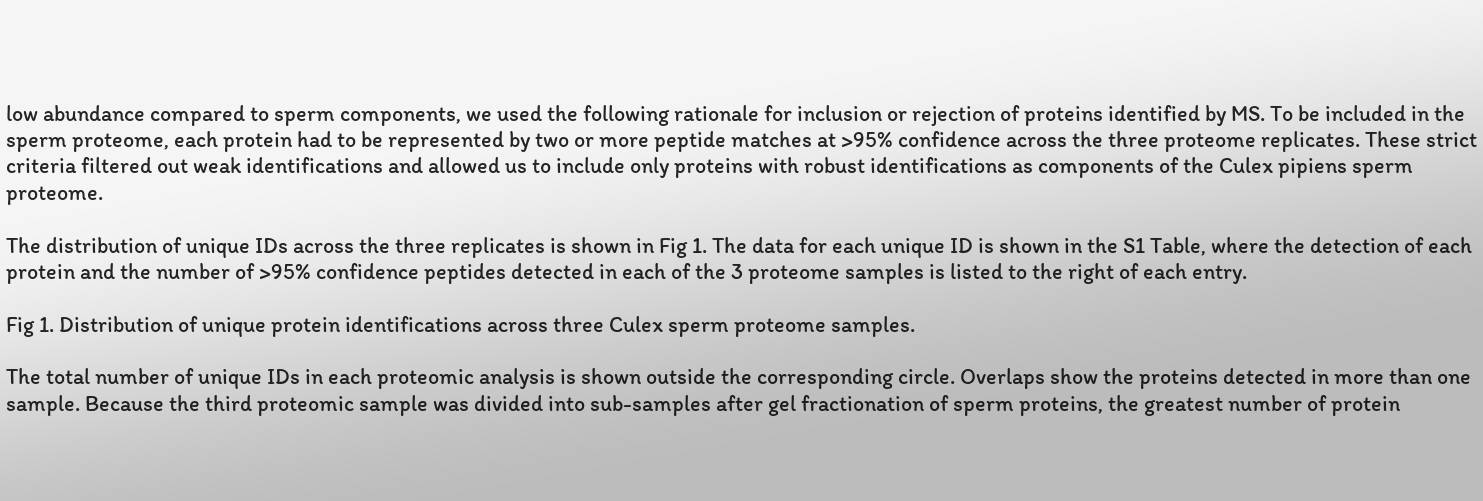low abundance compared to sperm components, we used the following rationale for inclusion or rejection of proteins identified by MS. To be included in the sperm proteome, each protein had to be represented by two or more peptide matches at >95% confidence across the three proteome replicates. These strict criteria filtered out weak identifications and allowed us to include only proteins with robust identifications as components of the Culex pipiens sperm proteome.

The distribution of unique IDs across the three replicates is shown in Fig 1. The data for each unique ID is shown in the S1 Table, where the detection of each protein and the number of >95% confidence peptides detected in each of the 3 proteome samples is listed to the right of each entry.

Fig 1. Distribution of unique protein identifications across three Culex sperm proteome samples.

The total number of unique IDs in each proteomic analysis is shown outside the corresponding circle. Overlaps show the proteins detected in more than one sample. Because the third proteomic sample was divided into sub-samples after gel fractionation of sperm proteins, the greatest number of protein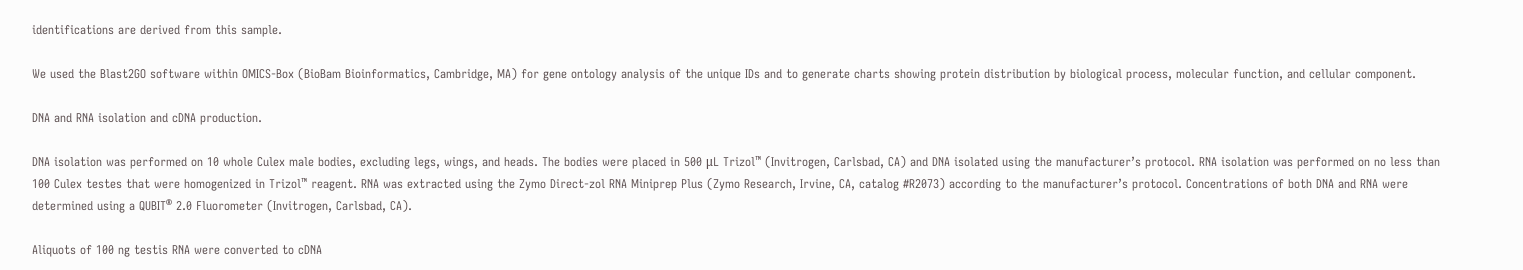identifications are derived from this sample.

We used the Blast2GO software within OMICS-Box (BioBam Bioinformatics, Cambridge, MA) for gene ontology analysis of the unique IDs and to generate charts showing protein distribution by biological process, molecular function, and cellular component.

DNA and RNA isolation and cDNA production.

DNA isolation was performed on 10 whole Culex male bodies, excluding legs, wings, and heads. The bodies were placed in 500 μL Trizol™ (Invitrogen, Carlsbad, CA) and DNA isolated using the manufacturer’s protocol. RNA isolation was performed on no less than 100 Culex testes that were homogenized in Trizol™ reagent. RNA was extracted using the Zymo Direct-zol RNA Miniprep Plus (Zymo Research, Irvine, CA, catalog #R2073) according to the manufacturer’s protocol. Concentrations of both DNA and RNA were determined using a QUBIT® 2.0 Fluorometer (Invitrogen, Carlsbad, CA).

Aliquots of 100 ng testis RNA were converted to cDNA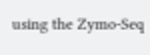using the Zymo-Seq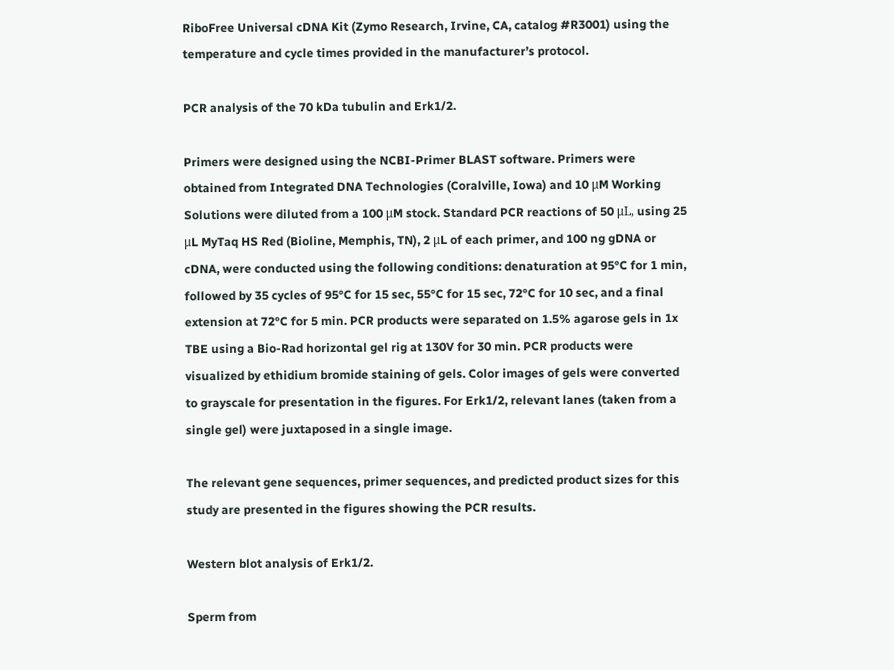RiboFree Universal cDNA Kit (Zymo Research, Irvine, CA, catalog #R3001) using the temperature and cycle times provided in the manufacturer’s protocol.

PCR analysis of the 70 kDa tubulin and Erk1/2.

Primers were designed using the NCBI-Primer BLAST software. Primers were obtained from Integrated DNA Technologies (Coralville, Iowa) and 10 μM Working Solutions were diluted from a 100 μM stock. Standard PCR reactions of 50 μL, using 25 μL MyTaq HS Red (Bioline, Memphis, TN), 2 μL of each primer, and 100 ng gDNA or cDNA, were conducted using the following conditions: denaturation at 95°C for 1 min, followed by 35 cycles of 95°C for 15 sec, 55°C for 15 sec, 72°C for 10 sec, and a final extension at 72°C for 5 min. PCR products were separated on 1.5% agarose gels in 1x TBE using a Bio-Rad horizontal gel rig at 130V for 30 min. PCR products were visualized by ethidium bromide staining of gels. Color images of gels were converted to grayscale for presentation in the figures. For Erk1/2, relevant lanes (taken from a single gel) were juxtaposed in a single image.

The relevant gene sequences, primer sequences, and predicted product sizes for this study are presented in the figures showing the PCR results.

Western blot analysis of Erk1/2.

Sperm from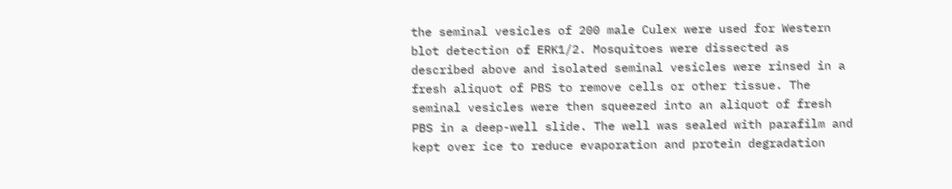the seminal vesicles of 200 male Culex were used for Western blot detection of ERK1/2. Mosquitoes were dissected as described above and isolated seminal vesicles were rinsed in a fresh aliquot of PBS to remove cells or other tissue. The seminal vesicles were then squeezed into an aliquot of fresh PBS in a deep-well slide. The well was sealed with parafilm and kept over ice to reduce evaporation and protein degradation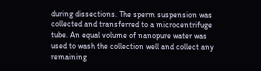during dissections. The sperm suspension was collected and transferred to a microcentrifuge tube. An equal volume of nanopure water was used to wash the collection well and collect any remaining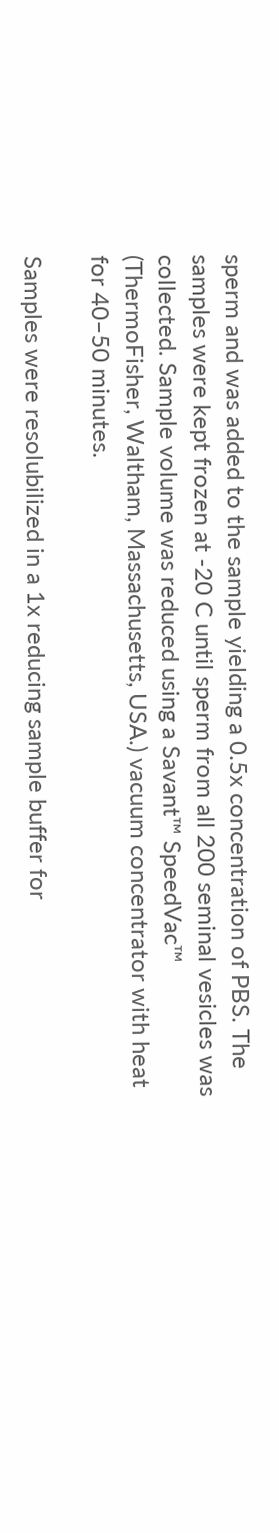sperm and was added to the sample yielding a 0.5x concentration of PBS. The samples were kept frozen at -20 C until sperm from all 200 seminal vesicles was collected. Sample volume was reduced using a Savant™ SpeedVac™ (ThermoFisher, Waltham, Massachusetts, USA.) vacuum concentrator with heat for 40–50 minutes.

Samples were resolubilized in a 1x reducing sample buffer for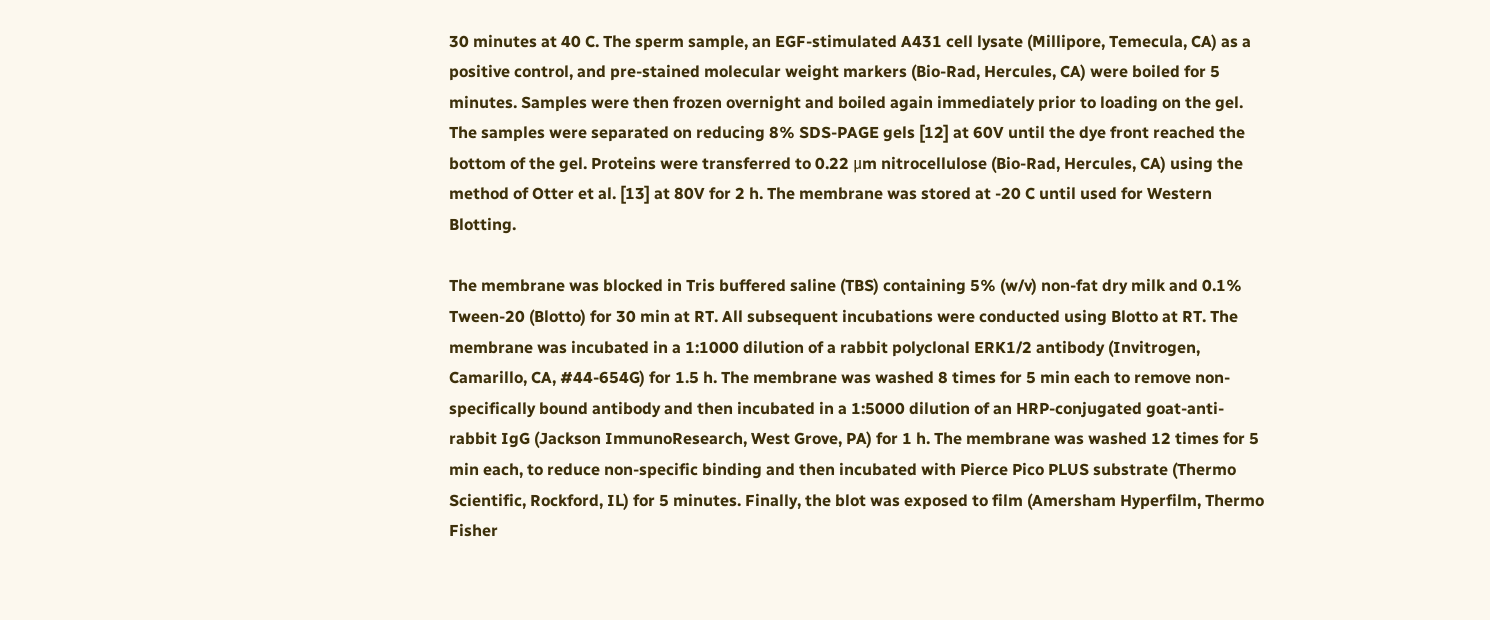30 minutes at 40 C. The sperm sample, an EGF-stimulated A431 cell lysate (Millipore, Temecula, CA) as a positive control, and pre-stained molecular weight markers (Bio-Rad, Hercules, CA) were boiled for 5 minutes. Samples were then frozen overnight and boiled again immediately prior to loading on the gel. The samples were separated on reducing 8% SDS-PAGE gels [12] at 60V until the dye front reached the bottom of the gel. Proteins were transferred to 0.22 μm nitrocellulose (Bio-Rad, Hercules, CA) using the method of Otter et al. [13] at 80V for 2 h. The membrane was stored at -20 C until used for Western Blotting.

The membrane was blocked in Tris buffered saline (TBS) containing 5% (w/v) non-fat dry milk and 0.1% Tween-20 (Blotto) for 30 min at RT. All subsequent incubations were conducted using Blotto at RT. The membrane was incubated in a 1:1000 dilution of a rabbit polyclonal ERK1/2 antibody (Invitrogen, Camarillo, CA, #44-654G) for 1.5 h. The membrane was washed 8 times for 5 min each to remove non-specifically bound antibody and then incubated in a 1:5000 dilution of an HRP-conjugated goat-anti-rabbit IgG (Jackson ImmunoResearch, West Grove, PA) for 1 h. The membrane was washed 12 times for 5 min each, to reduce non-specific binding and then incubated with Pierce Pico PLUS substrate (Thermo Scientific, Rockford, IL) for 5 minutes. Finally, the blot was exposed to film (Amersham Hyperfilm, Thermo Fisher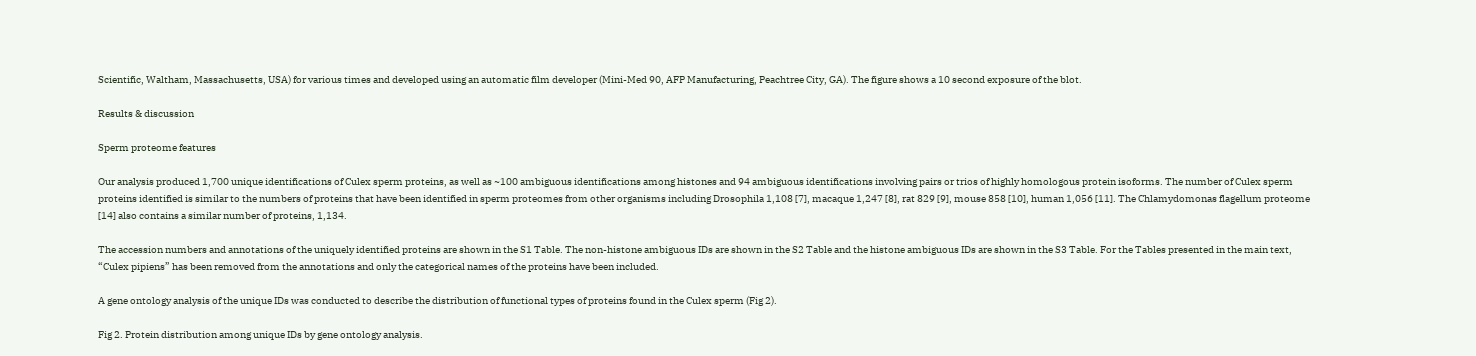Scientific, Waltham, Massachusetts, USA) for various times and developed using an automatic film developer (Mini-Med 90, AFP Manufacturing, Peachtree City, GA). The figure shows a 10 second exposure of the blot.

Results & discussion

Sperm proteome features

Our analysis produced 1,700 unique identifications of Culex sperm proteins, as well as ~100 ambiguous identifications among histones and 94 ambiguous identifications involving pairs or trios of highly homologous protein isoforms. The number of Culex sperm proteins identified is similar to the numbers of proteins that have been identified in sperm proteomes from other organisms including Drosophila 1,108 [7], macaque 1,247 [8], rat 829 [9], mouse 858 [10], human 1,056 [11]. The Chlamydomonas flagellum proteome [14] also contains a similar number of proteins, 1,134.

The accession numbers and annotations of the uniquely identified proteins are shown in the S1 Table. The non-histone ambiguous IDs are shown in the S2 Table and the histone ambiguous IDs are shown in the S3 Table. For the Tables presented in the main text, “Culex pipiens” has been removed from the annotations and only the categorical names of the proteins have been included.

A gene ontology analysis of the unique IDs was conducted to describe the distribution of functional types of proteins found in the Culex sperm (Fig 2).

Fig 2. Protein distribution among unique IDs by gene ontology analysis.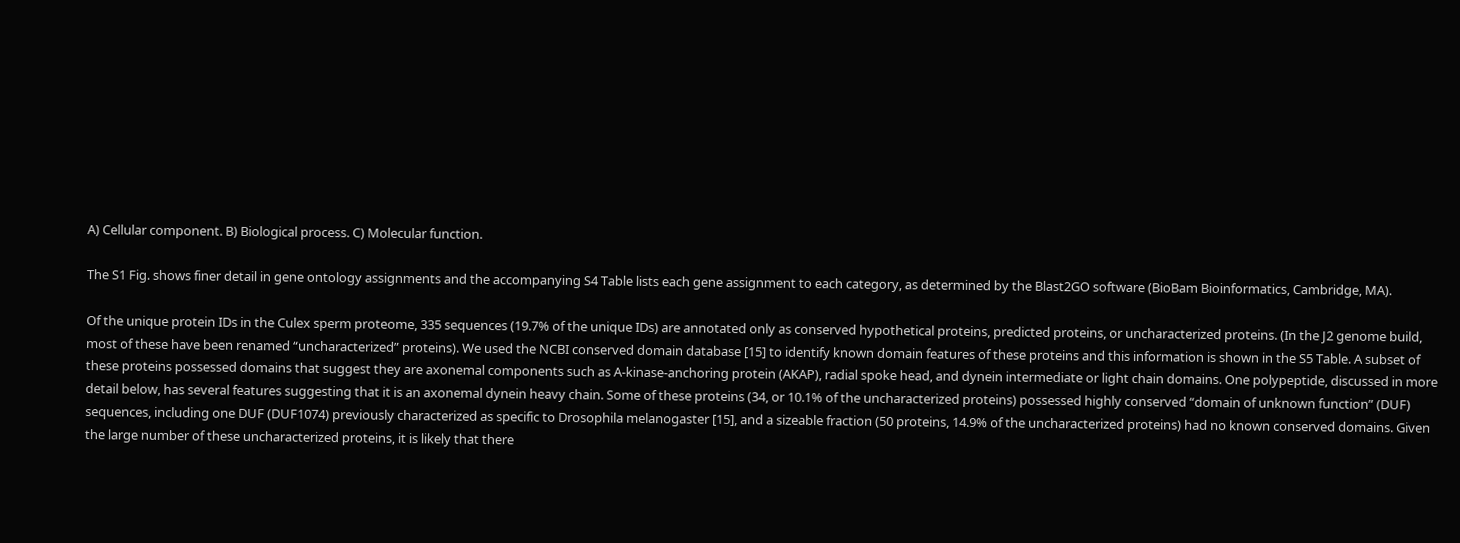A) Cellular component. B) Biological process. C) Molecular function.

The S1 Fig. shows finer detail in gene ontology assignments and the accompanying S4 Table lists each gene assignment to each category, as determined by the Blast2GO software (BioBam Bioinformatics, Cambridge, MA).

Of the unique protein IDs in the Culex sperm proteome, 335 sequences (19.7% of the unique IDs) are annotated only as conserved hypothetical proteins, predicted proteins, or uncharacterized proteins. (In the J2 genome build, most of these have been renamed “uncharacterized” proteins). We used the NCBI conserved domain database [15] to identify known domain features of these proteins and this information is shown in the S5 Table. A subset of these proteins possessed domains that suggest they are axonemal components such as A-kinase-anchoring protein (AKAP), radial spoke head, and dynein intermediate or light chain domains. One polypeptide, discussed in more detail below, has several features suggesting that it is an axonemal dynein heavy chain. Some of these proteins (34, or 10.1% of the uncharacterized proteins) possessed highly conserved “domain of unknown function” (DUF) sequences, including one DUF (DUF1074) previously characterized as specific to Drosophila melanogaster [15], and a sizeable fraction (50 proteins, 14.9% of the uncharacterized proteins) had no known conserved domains. Given the large number of these uncharacterized proteins, it is likely that there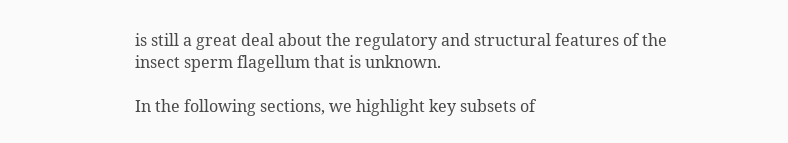is still a great deal about the regulatory and structural features of the insect sperm flagellum that is unknown.

In the following sections, we highlight key subsets of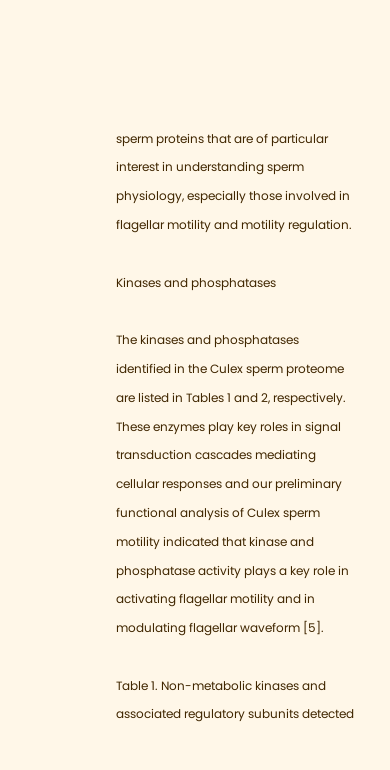sperm proteins that are of particular interest in understanding sperm physiology, especially those involved in flagellar motility and motility regulation.

Kinases and phosphatases

The kinases and phosphatases identified in the Culex sperm proteome are listed in Tables 1 and 2, respectively. These enzymes play key roles in signal transduction cascades mediating cellular responses and our preliminary functional analysis of Culex sperm motility indicated that kinase and phosphatase activity plays a key role in activating flagellar motility and in modulating flagellar waveform [5].

Table 1. Non-metabolic kinases and associated regulatory subunits detected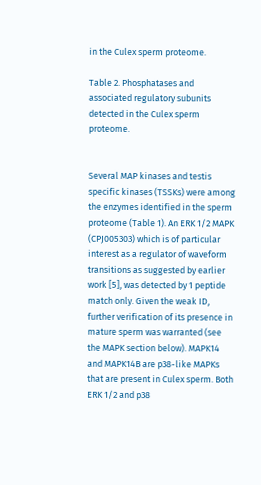in the Culex sperm proteome.

Table 2. Phosphatases and associated regulatory subunits detected in the Culex sperm proteome.


Several MAP kinases and testis specific kinases (TSSKs) were among the enzymes identified in the sperm proteome (Table 1). An ERK 1/2 MAPK (CPJ005303) which is of particular interest as a regulator of waveform transitions as suggested by earlier work [5], was detected by 1 peptide match only. Given the weak ID, further verification of its presence in mature sperm was warranted (see the MAPK section below). MAPK14 and MAPK14B are p38-like MAPKs that are present in Culex sperm. Both ERK 1/2 and p38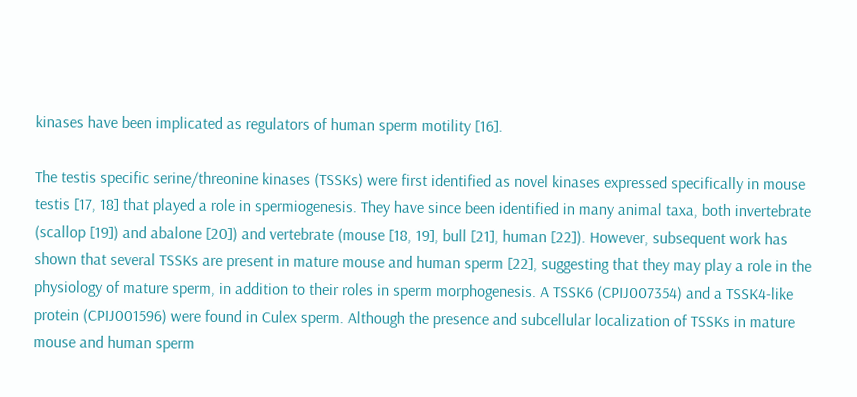kinases have been implicated as regulators of human sperm motility [16].

The testis specific serine/threonine kinases (TSSKs) were first identified as novel kinases expressed specifically in mouse testis [17, 18] that played a role in spermiogenesis. They have since been identified in many animal taxa, both invertebrate (scallop [19]) and abalone [20]) and vertebrate (mouse [18, 19], bull [21], human [22]). However, subsequent work has shown that several TSSKs are present in mature mouse and human sperm [22], suggesting that they may play a role in the physiology of mature sperm, in addition to their roles in sperm morphogenesis. A TSSK6 (CPIJ007354) and a TSSK4-like protein (CPIJ001596) were found in Culex sperm. Although the presence and subcellular localization of TSSKs in mature mouse and human sperm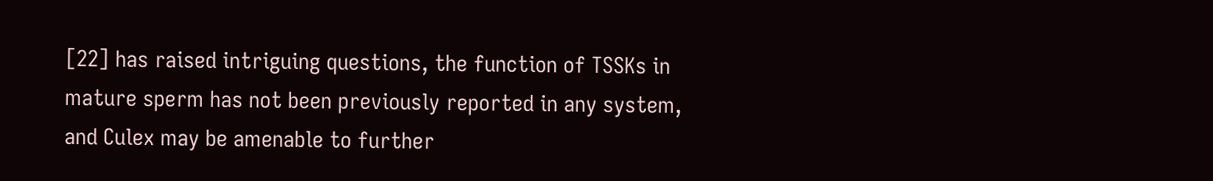[22] has raised intriguing questions, the function of TSSKs in mature sperm has not been previously reported in any system, and Culex may be amenable to further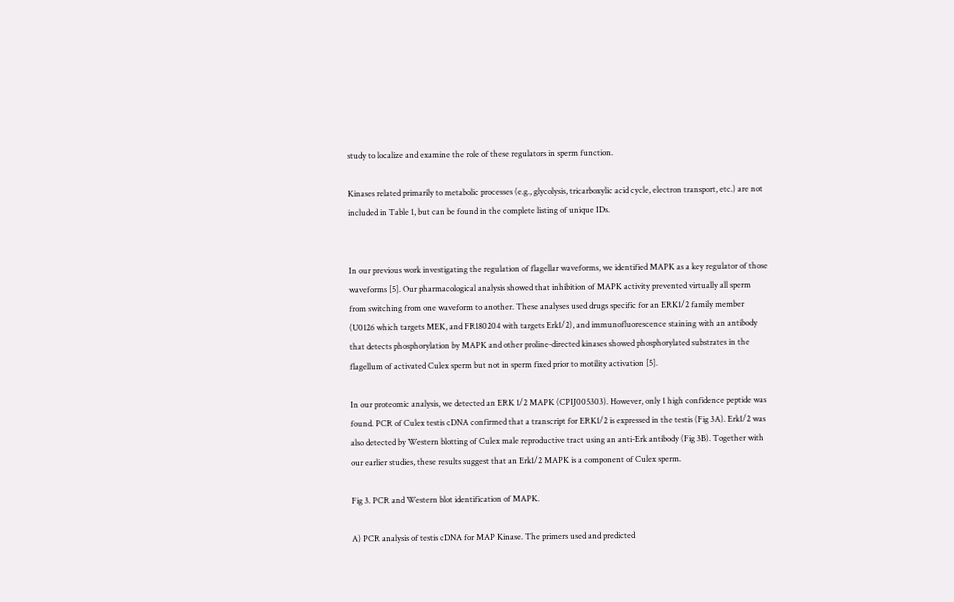study to localize and examine the role of these regulators in sperm function.

Kinases related primarily to metabolic processes (e.g., glycolysis, tricarboxylic acid cycle, electron transport, etc.) are not included in Table 1, but can be found in the complete listing of unique IDs.


In our previous work investigating the regulation of flagellar waveforms, we identified MAPK as a key regulator of those waveforms [5]. Our pharmacological analysis showed that inhibition of MAPK activity prevented virtually all sperm from switching from one waveform to another. These analyses used drugs specific for an ERK1/2 family member (U0126 which targets MEK, and FR180204 with targets Erk1/2), and immunofluorescence staining with an antibody that detects phosphorylation by MAPK and other proline-directed kinases showed phosphorylated substrates in the flagellum of activated Culex sperm but not in sperm fixed prior to motility activation [5].

In our proteomic analysis, we detected an ERK 1/2 MAPK (CPIJ005303). However, only 1 high confidence peptide was found. PCR of Culex testis cDNA confirmed that a transcript for ERK1/2 is expressed in the testis (Fig 3A). Erk1/2 was also detected by Western blotting of Culex male reproductive tract using an anti-Erk antibody (Fig 3B). Together with our earlier studies, these results suggest that an Erk1/2 MAPK is a component of Culex sperm.

Fig 3. PCR and Western blot identification of MAPK.

A) PCR analysis of testis cDNA for MAP Kinase. The primers used and predicted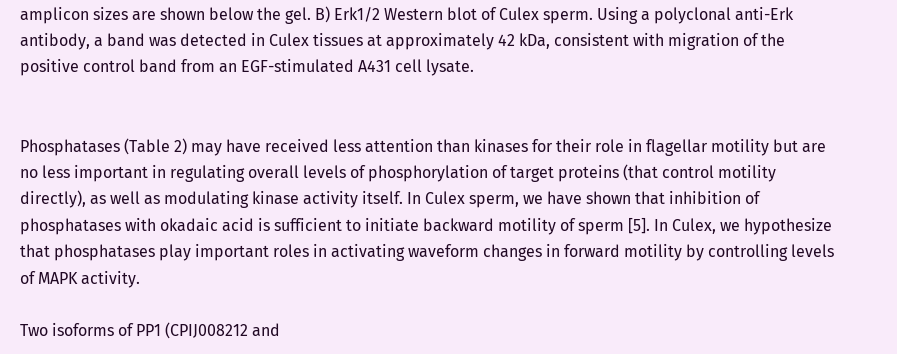amplicon sizes are shown below the gel. B) Erk1/2 Western blot of Culex sperm. Using a polyclonal anti-Erk antibody, a band was detected in Culex tissues at approximately 42 kDa, consistent with migration of the positive control band from an EGF-stimulated A431 cell lysate.


Phosphatases (Table 2) may have received less attention than kinases for their role in flagellar motility but are no less important in regulating overall levels of phosphorylation of target proteins (that control motility directly), as well as modulating kinase activity itself. In Culex sperm, we have shown that inhibition of phosphatases with okadaic acid is sufficient to initiate backward motility of sperm [5]. In Culex, we hypothesize that phosphatases play important roles in activating waveform changes in forward motility by controlling levels of MAPK activity.

Two isoforms of PP1 (CPIJ008212 and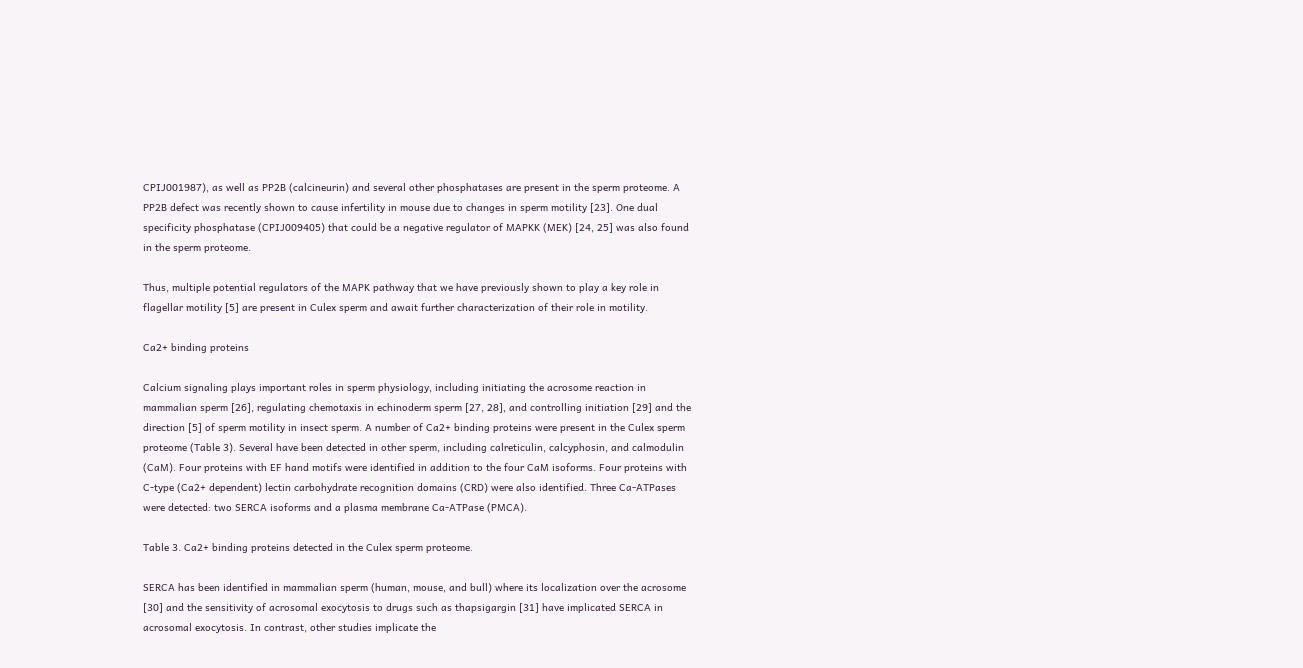CPIJ001987), as well as PP2B (calcineurin) and several other phosphatases are present in the sperm proteome. A PP2B defect was recently shown to cause infertility in mouse due to changes in sperm motility [23]. One dual specificity phosphatase (CPIJ009405) that could be a negative regulator of MAPKK (MEK) [24, 25] was also found in the sperm proteome.

Thus, multiple potential regulators of the MAPK pathway that we have previously shown to play a key role in flagellar motility [5] are present in Culex sperm and await further characterization of their role in motility.

Ca2+ binding proteins

Calcium signaling plays important roles in sperm physiology, including initiating the acrosome reaction in mammalian sperm [26], regulating chemotaxis in echinoderm sperm [27, 28], and controlling initiation [29] and the direction [5] of sperm motility in insect sperm. A number of Ca2+ binding proteins were present in the Culex sperm proteome (Table 3). Several have been detected in other sperm, including calreticulin, calcyphosin, and calmodulin (CaM). Four proteins with EF hand motifs were identified in addition to the four CaM isoforms. Four proteins with C-type (Ca2+ dependent) lectin carbohydrate recognition domains (CRD) were also identified. Three Ca-ATPases were detected: two SERCA isoforms and a plasma membrane Ca-ATPase (PMCA).

Table 3. Ca2+ binding proteins detected in the Culex sperm proteome.

SERCA has been identified in mammalian sperm (human, mouse, and bull) where its localization over the acrosome [30] and the sensitivity of acrosomal exocytosis to drugs such as thapsigargin [31] have implicated SERCA in acrosomal exocytosis. In contrast, other studies implicate the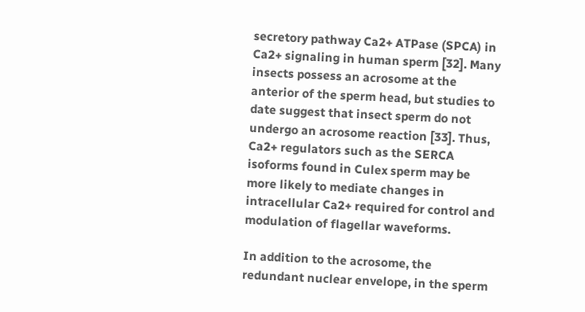secretory pathway Ca2+ ATPase (SPCA) in Ca2+ signaling in human sperm [32]. Many insects possess an acrosome at the anterior of the sperm head, but studies to date suggest that insect sperm do not undergo an acrosome reaction [33]. Thus, Ca2+ regulators such as the SERCA isoforms found in Culex sperm may be more likely to mediate changes in intracellular Ca2+ required for control and modulation of flagellar waveforms.

In addition to the acrosome, the redundant nuclear envelope, in the sperm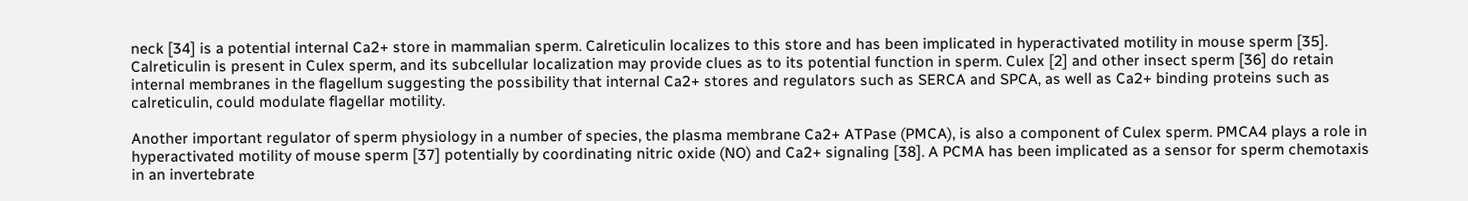neck [34] is a potential internal Ca2+ store in mammalian sperm. Calreticulin localizes to this store and has been implicated in hyperactivated motility in mouse sperm [35]. Calreticulin is present in Culex sperm, and its subcellular localization may provide clues as to its potential function in sperm. Culex [2] and other insect sperm [36] do retain internal membranes in the flagellum suggesting the possibility that internal Ca2+ stores and regulators such as SERCA and SPCA, as well as Ca2+ binding proteins such as calreticulin, could modulate flagellar motility.

Another important regulator of sperm physiology in a number of species, the plasma membrane Ca2+ ATPase (PMCA), is also a component of Culex sperm. PMCA4 plays a role in hyperactivated motility of mouse sperm [37] potentially by coordinating nitric oxide (NO) and Ca2+ signaling [38]. A PCMA has been implicated as a sensor for sperm chemotaxis in an invertebrate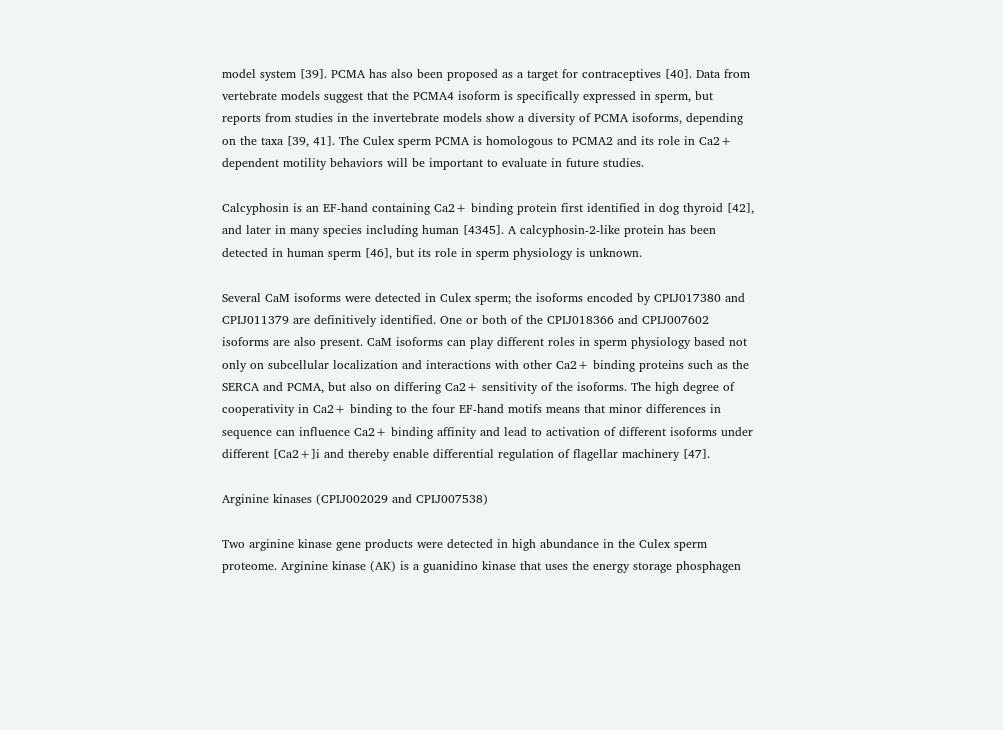model system [39]. PCMA has also been proposed as a target for contraceptives [40]. Data from vertebrate models suggest that the PCMA4 isoform is specifically expressed in sperm, but reports from studies in the invertebrate models show a diversity of PCMA isoforms, depending on the taxa [39, 41]. The Culex sperm PCMA is homologous to PCMA2 and its role in Ca2+ dependent motility behaviors will be important to evaluate in future studies.

Calcyphosin is an EF-hand containing Ca2+ binding protein first identified in dog thyroid [42], and later in many species including human [4345]. A calcyphosin-2-like protein has been detected in human sperm [46], but its role in sperm physiology is unknown.

Several CaM isoforms were detected in Culex sperm; the isoforms encoded by CPIJ017380 and CPIJ011379 are definitively identified. One or both of the CPIJ018366 and CPIJ007602 isoforms are also present. CaM isoforms can play different roles in sperm physiology based not only on subcellular localization and interactions with other Ca2+ binding proteins such as the SERCA and PCMA, but also on differing Ca2+ sensitivity of the isoforms. The high degree of cooperativity in Ca2+ binding to the four EF-hand motifs means that minor differences in sequence can influence Ca2+ binding affinity and lead to activation of different isoforms under different [Ca2+]i and thereby enable differential regulation of flagellar machinery [47].

Arginine kinases (CPIJ002029 and CPIJ007538)

Two arginine kinase gene products were detected in high abundance in the Culex sperm proteome. Arginine kinase (AK) is a guanidino kinase that uses the energy storage phosphagen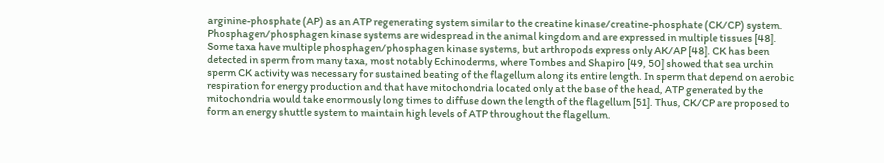arginine-phosphate (AP) as an ATP regenerating system similar to the creatine kinase/creatine-phosphate (CK/CP) system. Phosphagen/phosphagen kinase systems are widespread in the animal kingdom and are expressed in multiple tissues [48]. Some taxa have multiple phosphagen/phosphagen kinase systems, but arthropods express only AK/AP [48]. CK has been detected in sperm from many taxa, most notably Echinoderms, where Tombes and Shapiro [49, 50] showed that sea urchin sperm CK activity was necessary for sustained beating of the flagellum along its entire length. In sperm that depend on aerobic respiration for energy production and that have mitochondria located only at the base of the head, ATP generated by the mitochondria would take enormously long times to diffuse down the length of the flagellum [51]. Thus, CK/CP are proposed to form an energy shuttle system to maintain high levels of ATP throughout the flagellum.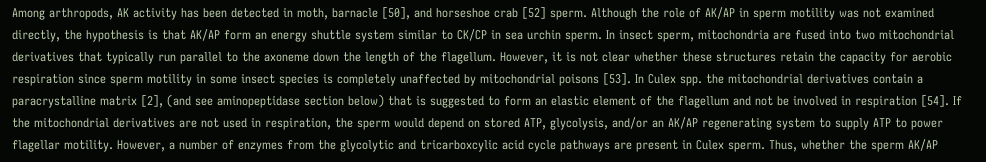Among arthropods, AK activity has been detected in moth, barnacle [50], and horseshoe crab [52] sperm. Although the role of AK/AP in sperm motility was not examined directly, the hypothesis is that AK/AP form an energy shuttle system similar to CK/CP in sea urchin sperm. In insect sperm, mitochondria are fused into two mitochondrial derivatives that typically run parallel to the axoneme down the length of the flagellum. However, it is not clear whether these structures retain the capacity for aerobic respiration since sperm motility in some insect species is completely unaffected by mitochondrial poisons [53]. In Culex spp. the mitochondrial derivatives contain a paracrystalline matrix [2], (and see aminopeptidase section below) that is suggested to form an elastic element of the flagellum and not be involved in respiration [54]. If the mitochondrial derivatives are not used in respiration, the sperm would depend on stored ATP, glycolysis, and/or an AK/AP regenerating system to supply ATP to power flagellar motility. However, a number of enzymes from the glycolytic and tricarboxcylic acid cycle pathways are present in Culex sperm. Thus, whether the sperm AK/AP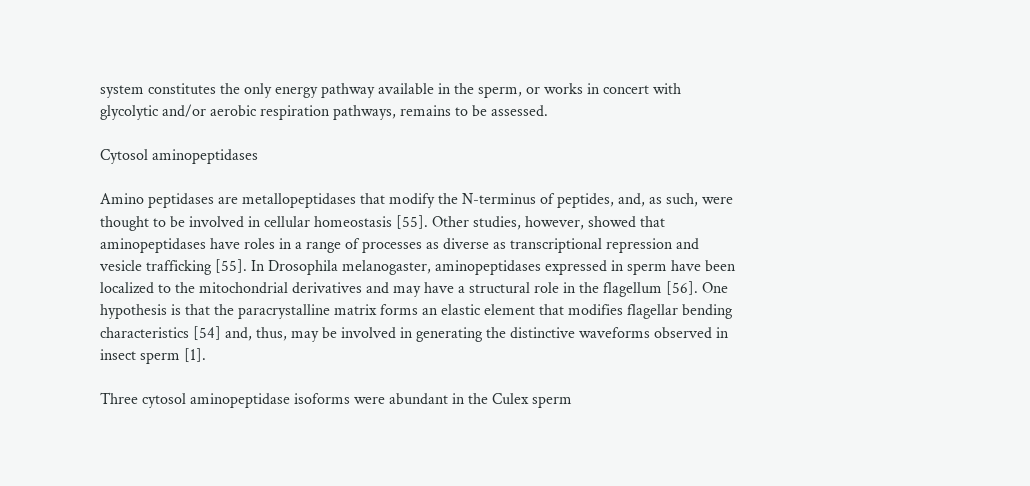system constitutes the only energy pathway available in the sperm, or works in concert with glycolytic and/or aerobic respiration pathways, remains to be assessed.

Cytosol aminopeptidases

Amino peptidases are metallopeptidases that modify the N-terminus of peptides, and, as such, were thought to be involved in cellular homeostasis [55]. Other studies, however, showed that aminopeptidases have roles in a range of processes as diverse as transcriptional repression and vesicle trafficking [55]. In Drosophila melanogaster, aminopeptidases expressed in sperm have been localized to the mitochondrial derivatives and may have a structural role in the flagellum [56]. One hypothesis is that the paracrystalline matrix forms an elastic element that modifies flagellar bending characteristics [54] and, thus, may be involved in generating the distinctive waveforms observed in insect sperm [1].

Three cytosol aminopeptidase isoforms were abundant in the Culex sperm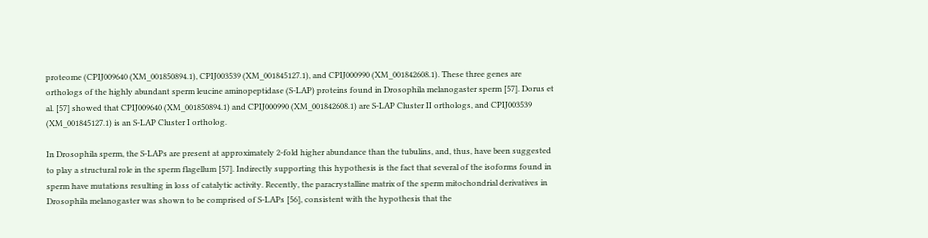proteome (CPIJ009640 (XM_001850894.1), CPIJ003539 (XM_001845127.1), and CPIJ000990 (XM_001842608.1). These three genes are orthologs of the highly abundant sperm leucine aminopeptidase (S-LAP) proteins found in Drosophila melanogaster sperm [57]. Dorus et al. [57] showed that CPIJ009640 (XM_001850894.1) and CPIJ000990 (XM_001842608.1) are S-LAP Cluster II orthologs, and CPIJ003539 (XM_001845127.1) is an S-LAP Cluster I ortholog.

In Drosophila sperm, the S-LAPs are present at approximately 2-fold higher abundance than the tubulins, and, thus, have been suggested to play a structural role in the sperm flagellum [57]. Indirectly supporting this hypothesis is the fact that several of the isoforms found in sperm have mutations resulting in loss of catalytic activity. Recently, the paracrystalline matrix of the sperm mitochondrial derivatives in Drosophila melanogaster was shown to be comprised of S-LAPs [56], consistent with the hypothesis that the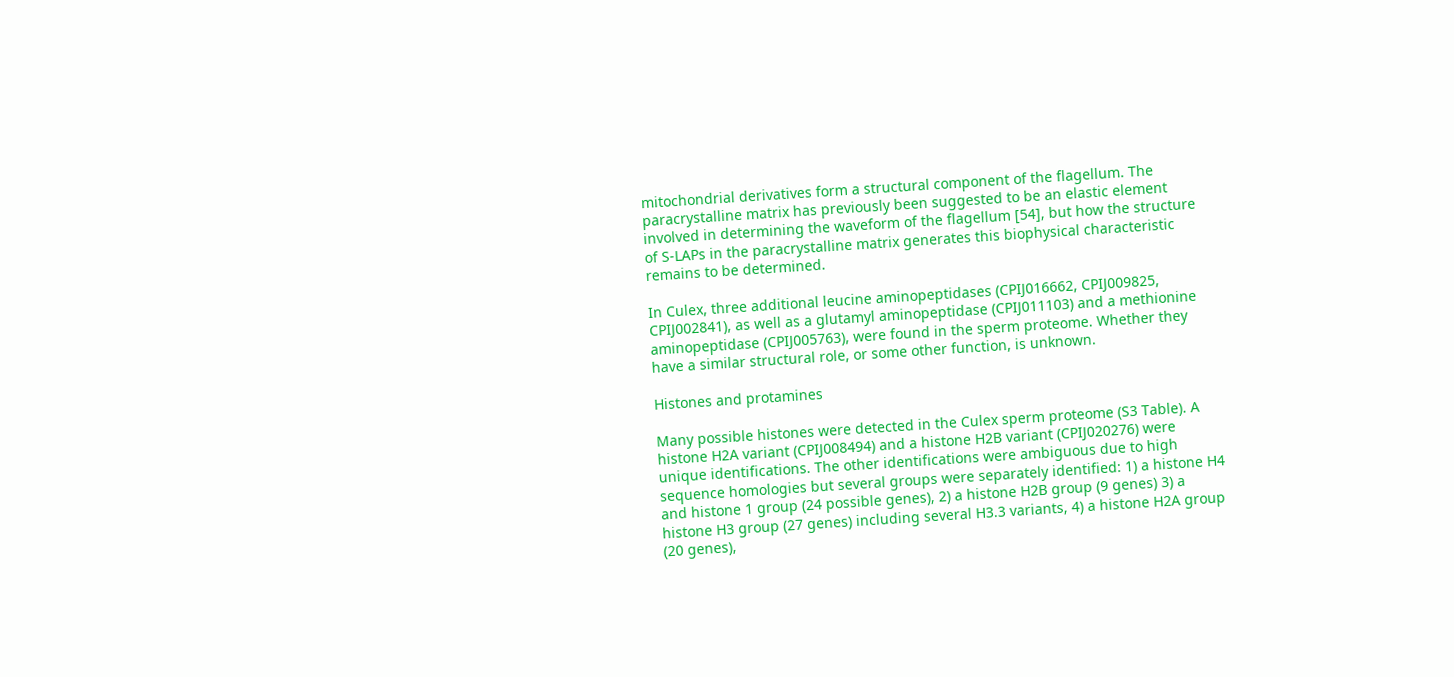mitochondrial derivatives form a structural component of the flagellum. The paracrystalline matrix has previously been suggested to be an elastic element involved in determining the waveform of the flagellum [54], but how the structure of S-LAPs in the paracrystalline matrix generates this biophysical characteristic remains to be determined.

In Culex, three additional leucine aminopeptidases (CPIJ016662, CPIJ009825, CPIJ002841), as well as a glutamyl aminopeptidase (CPIJ011103) and a methionine aminopeptidase (CPIJ005763), were found in the sperm proteome. Whether they have a similar structural role, or some other function, is unknown.

Histones and protamines

Many possible histones were detected in the Culex sperm proteome (S3 Table). A histone H2A variant (CPIJ008494) and a histone H2B variant (CPIJ020276) were unique identifications. The other identifications were ambiguous due to high sequence homologies but several groups were separately identified: 1) a histone H4 and histone 1 group (24 possible genes), 2) a histone H2B group (9 genes) 3) a histone H3 group (27 genes) including several H3.3 variants, 4) a histone H2A group (20 genes),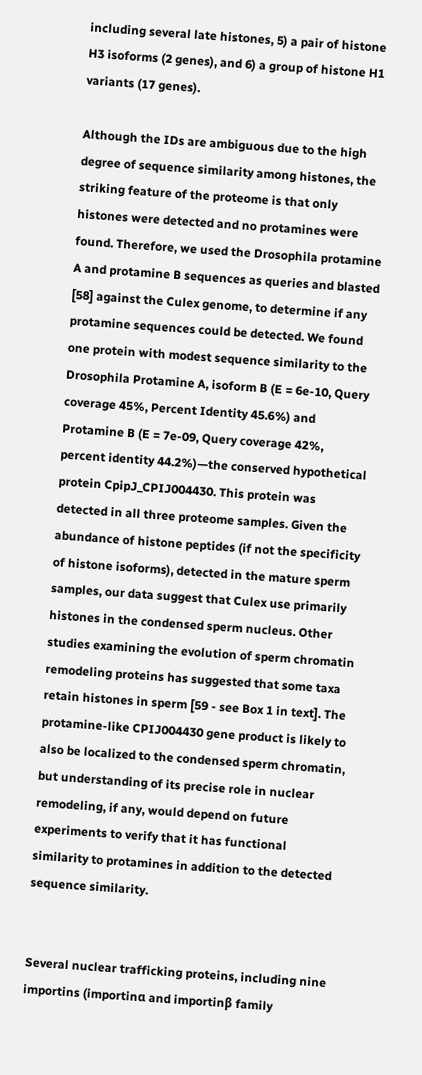including several late histones, 5) a pair of histone H3 isoforms (2 genes), and 6) a group of histone H1 variants (17 genes).

Although the IDs are ambiguous due to the high degree of sequence similarity among histones, the striking feature of the proteome is that only histones were detected and no protamines were found. Therefore, we used the Drosophila protamine A and protamine B sequences as queries and blasted [58] against the Culex genome, to determine if any protamine sequences could be detected. We found one protein with modest sequence similarity to the Drosophila Protamine A, isoform B (E = 6e-10, Query coverage 45%, Percent Identity 45.6%) and Protamine B (E = 7e-09, Query coverage 42%, percent identity 44.2%)—the conserved hypothetical protein CpipJ_CPIJ004430. This protein was detected in all three proteome samples. Given the abundance of histone peptides (if not the specificity of histone isoforms), detected in the mature sperm samples, our data suggest that Culex use primarily histones in the condensed sperm nucleus. Other studies examining the evolution of sperm chromatin remodeling proteins has suggested that some taxa retain histones in sperm [59 - see Box 1 in text]. The protamine-like CPIJ004430 gene product is likely to also be localized to the condensed sperm chromatin, but understanding of its precise role in nuclear remodeling, if any, would depend on future experiments to verify that it has functional similarity to protamines in addition to the detected sequence similarity.


Several nuclear trafficking proteins, including nine importins (importinα and importinβ family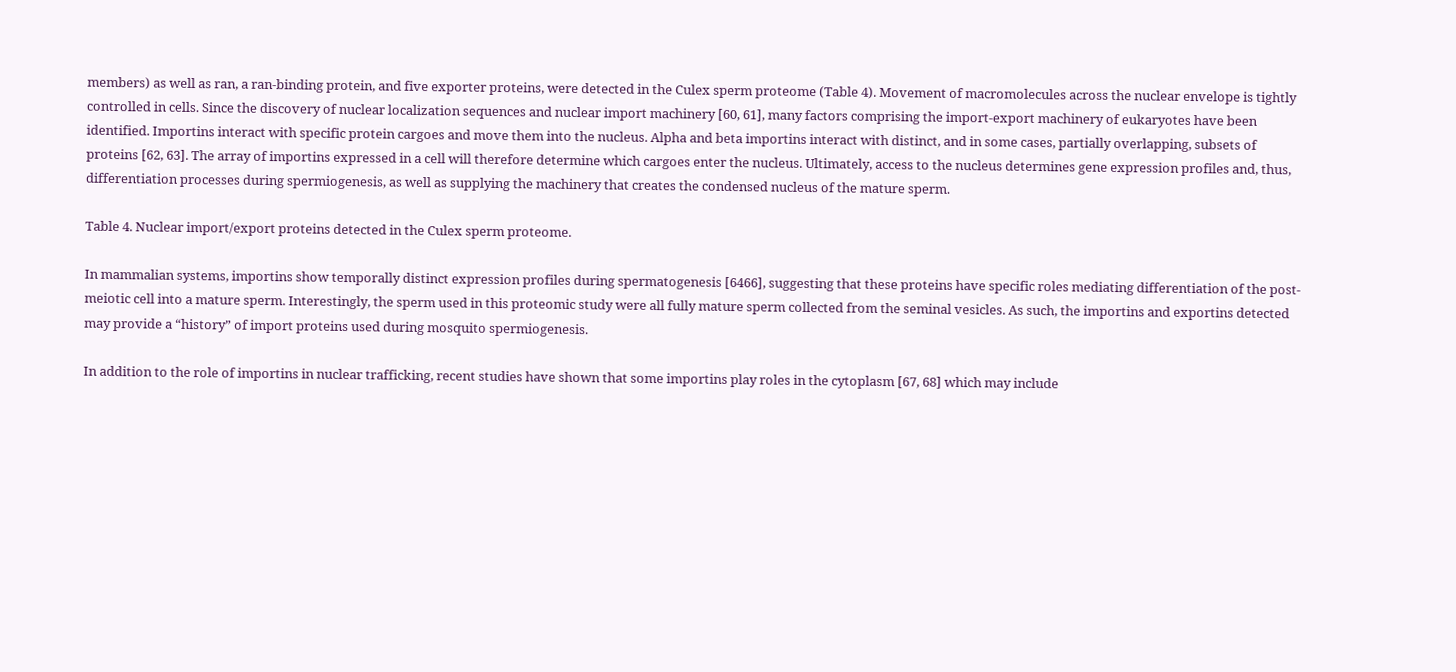members) as well as ran, a ran-binding protein, and five exporter proteins, were detected in the Culex sperm proteome (Table 4). Movement of macromolecules across the nuclear envelope is tightly controlled in cells. Since the discovery of nuclear localization sequences and nuclear import machinery [60, 61], many factors comprising the import-export machinery of eukaryotes have been identified. Importins interact with specific protein cargoes and move them into the nucleus. Alpha and beta importins interact with distinct, and in some cases, partially overlapping, subsets of proteins [62, 63]. The array of importins expressed in a cell will therefore determine which cargoes enter the nucleus. Ultimately, access to the nucleus determines gene expression profiles and, thus, differentiation processes during spermiogenesis, as well as supplying the machinery that creates the condensed nucleus of the mature sperm.

Table 4. Nuclear import/export proteins detected in the Culex sperm proteome.

In mammalian systems, importins show temporally distinct expression profiles during spermatogenesis [6466], suggesting that these proteins have specific roles mediating differentiation of the post-meiotic cell into a mature sperm. Interestingly, the sperm used in this proteomic study were all fully mature sperm collected from the seminal vesicles. As such, the importins and exportins detected may provide a “history” of import proteins used during mosquito spermiogenesis.

In addition to the role of importins in nuclear trafficking, recent studies have shown that some importins play roles in the cytoplasm [67, 68] which may include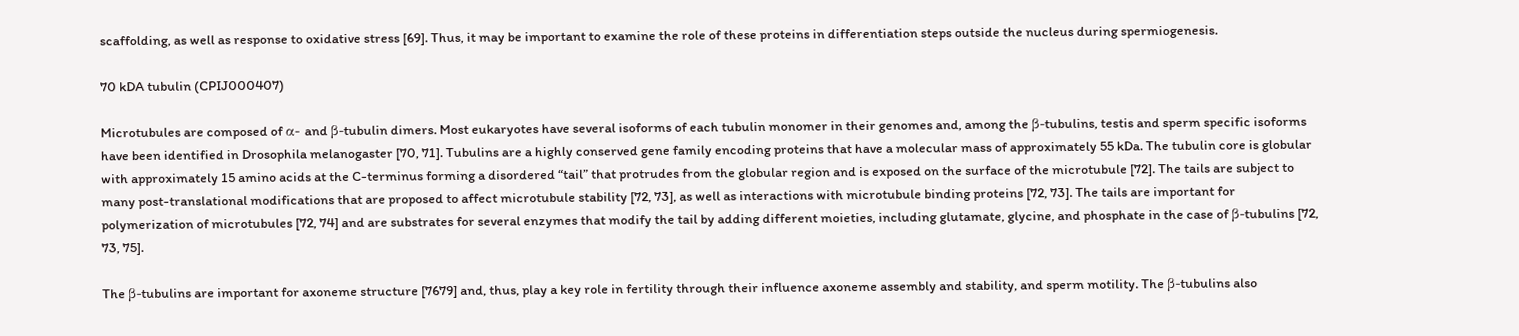scaffolding, as well as response to oxidative stress [69]. Thus, it may be important to examine the role of these proteins in differentiation steps outside the nucleus during spermiogenesis.

70 kDA tubulin (CPIJ000407)

Microtubules are composed of α- and β-tubulin dimers. Most eukaryotes have several isoforms of each tubulin monomer in their genomes and, among the β-tubulins, testis and sperm specific isoforms have been identified in Drosophila melanogaster [70, 71]. Tubulins are a highly conserved gene family encoding proteins that have a molecular mass of approximately 55 kDa. The tubulin core is globular with approximately 15 amino acids at the C-terminus forming a disordered “tail” that protrudes from the globular region and is exposed on the surface of the microtubule [72]. The tails are subject to many post-translational modifications that are proposed to affect microtubule stability [72, 73], as well as interactions with microtubule binding proteins [72, 73]. The tails are important for polymerization of microtubules [72, 74] and are substrates for several enzymes that modify the tail by adding different moieties, including glutamate, glycine, and phosphate in the case of β-tubulins [72, 73, 75].

The β-tubulins are important for axoneme structure [7679] and, thus, play a key role in fertility through their influence axoneme assembly and stability, and sperm motility. The β-tubulins also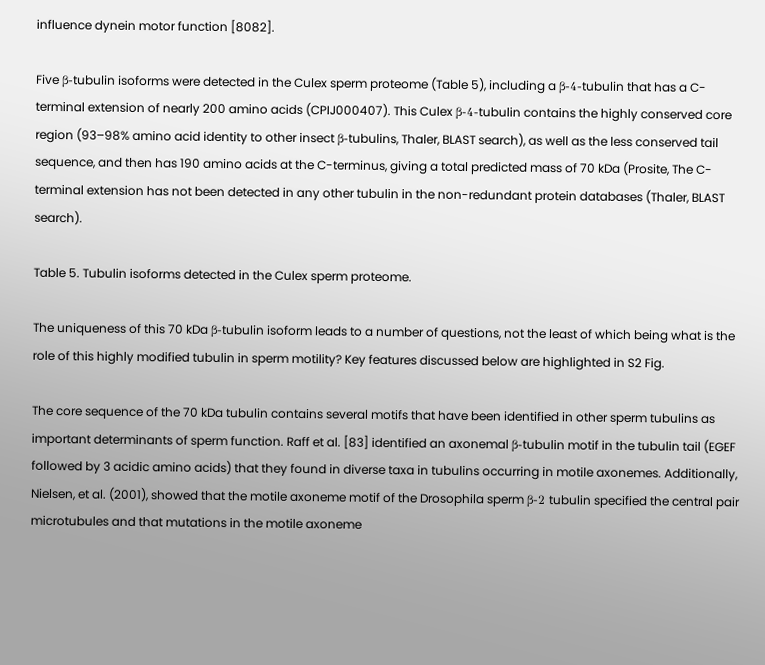influence dynein motor function [8082].

Five β-tubulin isoforms were detected in the Culex sperm proteome (Table 5), including a β-4-tubulin that has a C-terminal extension of nearly 200 amino acids (CPIJ000407). This Culex β-4-tubulin contains the highly conserved core region (93–98% amino acid identity to other insect β-tubulins, Thaler, BLAST search), as well as the less conserved tail sequence, and then has 190 amino acids at the C-terminus, giving a total predicted mass of 70 kDa (Prosite, The C-terminal extension has not been detected in any other tubulin in the non-redundant protein databases (Thaler, BLAST search).

Table 5. Tubulin isoforms detected in the Culex sperm proteome.

The uniqueness of this 70 kDa β-tubulin isoform leads to a number of questions, not the least of which being what is the role of this highly modified tubulin in sperm motility? Key features discussed below are highlighted in S2 Fig.

The core sequence of the 70 kDa tubulin contains several motifs that have been identified in other sperm tubulins as important determinants of sperm function. Raff et al. [83] identified an axonemal β-tubulin motif in the tubulin tail (EGEF followed by 3 acidic amino acids) that they found in diverse taxa in tubulins occurring in motile axonemes. Additionally, Nielsen, et al. (2001), showed that the motile axoneme motif of the Drosophila sperm β-2 tubulin specified the central pair microtubules and that mutations in the motile axoneme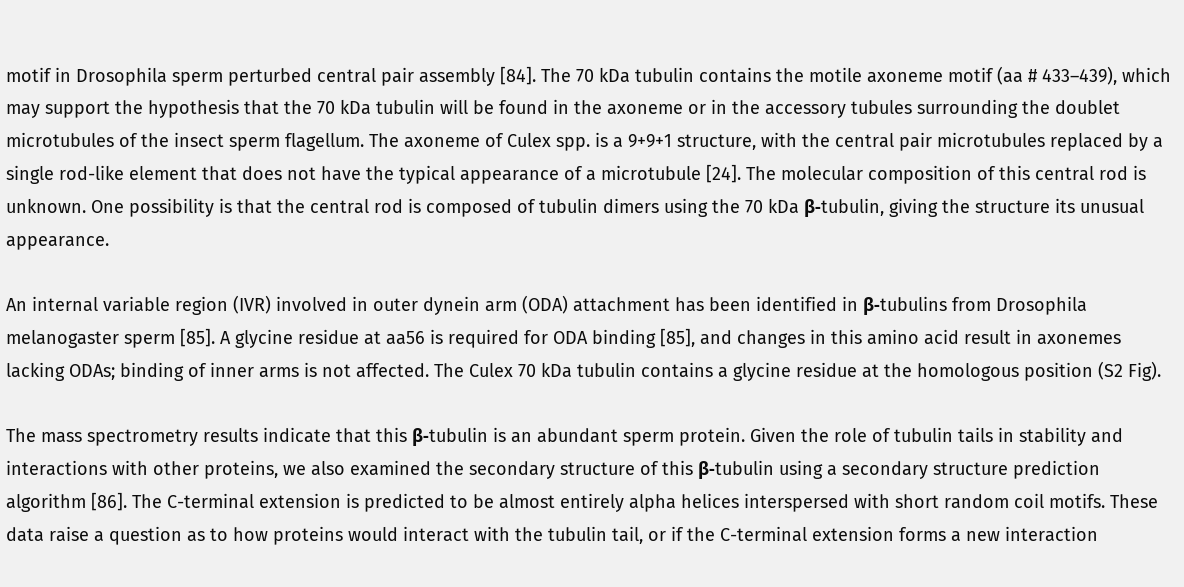motif in Drosophila sperm perturbed central pair assembly [84]. The 70 kDa tubulin contains the motile axoneme motif (aa # 433–439), which may support the hypothesis that the 70 kDa tubulin will be found in the axoneme or in the accessory tubules surrounding the doublet microtubules of the insect sperm flagellum. The axoneme of Culex spp. is a 9+9+1 structure, with the central pair microtubules replaced by a single rod-like element that does not have the typical appearance of a microtubule [24]. The molecular composition of this central rod is unknown. One possibility is that the central rod is composed of tubulin dimers using the 70 kDa β-tubulin, giving the structure its unusual appearance.

An internal variable region (IVR) involved in outer dynein arm (ODA) attachment has been identified in β-tubulins from Drosophila melanogaster sperm [85]. A glycine residue at aa56 is required for ODA binding [85], and changes in this amino acid result in axonemes lacking ODAs; binding of inner arms is not affected. The Culex 70 kDa tubulin contains a glycine residue at the homologous position (S2 Fig).

The mass spectrometry results indicate that this β-tubulin is an abundant sperm protein. Given the role of tubulin tails in stability and interactions with other proteins, we also examined the secondary structure of this β-tubulin using a secondary structure prediction algorithm [86]. The C-terminal extension is predicted to be almost entirely alpha helices interspersed with short random coil motifs. These data raise a question as to how proteins would interact with the tubulin tail, or if the C-terminal extension forms a new interaction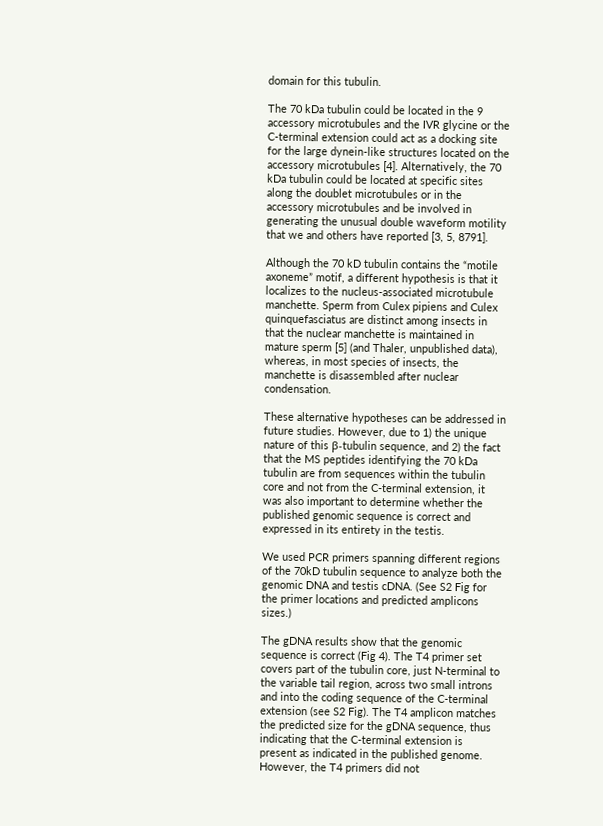domain for this tubulin.

The 70 kDa tubulin could be located in the 9 accessory microtubules and the IVR glycine or the C-terminal extension could act as a docking site for the large dynein-like structures located on the accessory microtubules [4]. Alternatively, the 70 kDa tubulin could be located at specific sites along the doublet microtubules or in the accessory microtubules and be involved in generating the unusual double waveform motility that we and others have reported [3, 5, 8791].

Although the 70 kD tubulin contains the “motile axoneme” motif, a different hypothesis is that it localizes to the nucleus-associated microtubule manchette. Sperm from Culex pipiens and Culex quinquefasciatus are distinct among insects in that the nuclear manchette is maintained in mature sperm [5] (and Thaler, unpublished data), whereas, in most species of insects, the manchette is disassembled after nuclear condensation.

These alternative hypotheses can be addressed in future studies. However, due to 1) the unique nature of this β-tubulin sequence, and 2) the fact that the MS peptides identifying the 70 kDa tubulin are from sequences within the tubulin core and not from the C-terminal extension, it was also important to determine whether the published genomic sequence is correct and expressed in its entirety in the testis.

We used PCR primers spanning different regions of the 70kD tubulin sequence to analyze both the genomic DNA and testis cDNA. (See S2 Fig for the primer locations and predicted amplicons sizes.)

The gDNA results show that the genomic sequence is correct (Fig 4). The T4 primer set covers part of the tubulin core, just N-terminal to the variable tail region, across two small introns and into the coding sequence of the C-terminal extension (see S2 Fig). The T4 amplicon matches the predicted size for the gDNA sequence, thus indicating that the C-terminal extension is present as indicated in the published genome. However, the T4 primers did not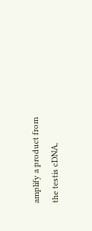amplify a product from the testis cDNA,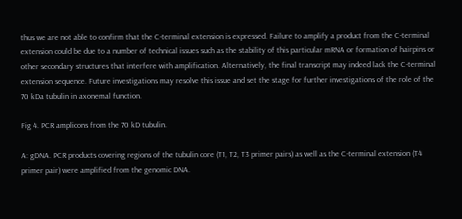thus we are not able to confirm that the C-terminal extension is expressed. Failure to amplify a product from the C-terminal extension could be due to a number of technical issues such as the stability of this particular mRNA or formation of hairpins or other secondary structures that interfere with amplification. Alternatively, the final transcript may indeed lack the C-terminal extension sequence. Future investigations may resolve this issue and set the stage for further investigations of the role of the 70 kDa tubulin in axonemal function.

Fig 4. PCR amplicons from the 70 kD tubulin.

A: gDNA. PCR products covering regions of the tubulin core (T1, T2, T3 primer pairs) as well as the C-terminal extension (T4 primer pair) were amplified from the genomic DNA.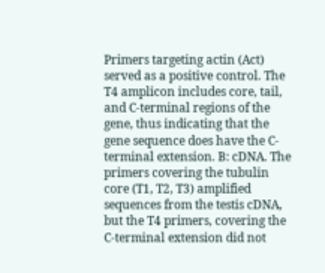Primers targeting actin (Act) served as a positive control. The T4 amplicon includes core, tail, and C-terminal regions of the gene, thus indicating that the gene sequence does have the C-terminal extension. B: cDNA. The primers covering the tubulin core (T1, T2, T3) amplified sequences from the testis cDNA, but the T4 primers, covering the C-terminal extension did not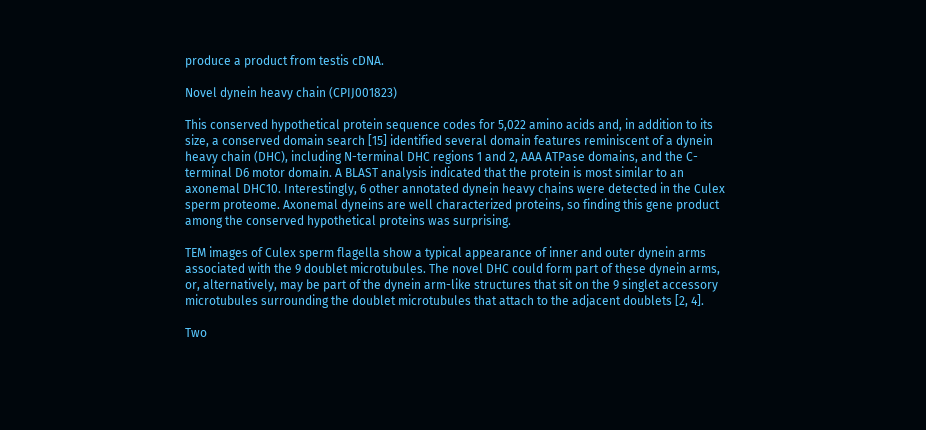produce a product from testis cDNA.

Novel dynein heavy chain (CPIJ001823)

This conserved hypothetical protein sequence codes for 5,022 amino acids and, in addition to its size, a conserved domain search [15] identified several domain features reminiscent of a dynein heavy chain (DHC), including N-terminal DHC regions 1 and 2, AAA ATPase domains, and the C-terminal D6 motor domain. A BLAST analysis indicated that the protein is most similar to an axonemal DHC10. Interestingly, 6 other annotated dynein heavy chains were detected in the Culex sperm proteome. Axonemal dyneins are well characterized proteins, so finding this gene product among the conserved hypothetical proteins was surprising.

TEM images of Culex sperm flagella show a typical appearance of inner and outer dynein arms associated with the 9 doublet microtubules. The novel DHC could form part of these dynein arms, or, alternatively, may be part of the dynein arm-like structures that sit on the 9 singlet accessory microtubules surrounding the doublet microtubules that attach to the adjacent doublets [2, 4].

Two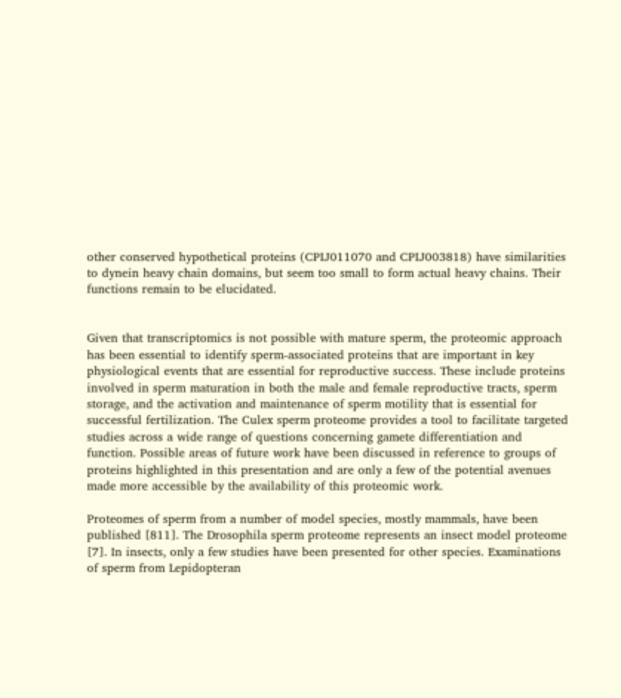other conserved hypothetical proteins (CPIJ011070 and CPIJ003818) have similarities to dynein heavy chain domains, but seem too small to form actual heavy chains. Their functions remain to be elucidated.


Given that transcriptomics is not possible with mature sperm, the proteomic approach has been essential to identify sperm-associated proteins that are important in key physiological events that are essential for reproductive success. These include proteins involved in sperm maturation in both the male and female reproductive tracts, sperm storage, and the activation and maintenance of sperm motility that is essential for successful fertilization. The Culex sperm proteome provides a tool to facilitate targeted studies across a wide range of questions concerning gamete differentiation and function. Possible areas of future work have been discussed in reference to groups of proteins highlighted in this presentation and are only a few of the potential avenues made more accessible by the availability of this proteomic work.

Proteomes of sperm from a number of model species, mostly mammals, have been published [811]. The Drosophila sperm proteome represents an insect model proteome [7]. In insects, only a few studies have been presented for other species. Examinations of sperm from Lepidopteran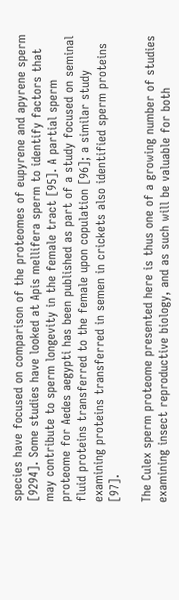species have focused on comparison of the proteomes of eupyrene and apyrene sperm [9294]. Some studies have looked at Apis mellifera sperm to identify factors that may contribute to sperm longevity in the female tract [95]. A partial sperm proteome for Aedes aegypti has been published as part of a study focused on seminal fluid proteins transferred to the female upon copulation [96]; a similar study examining proteins transferred in semen in crickets also identified sperm proteins [97].

The Culex sperm proteome presented here is thus one of a growing number of studies examining insect reproductive biology, and as such will be valuable for both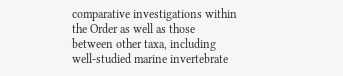comparative investigations within the Order as well as those between other taxa, including well-studied marine invertebrate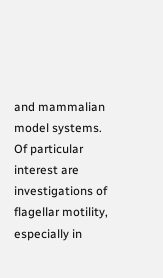and mammalian model systems. Of particular interest are investigations of flagellar motility, especially in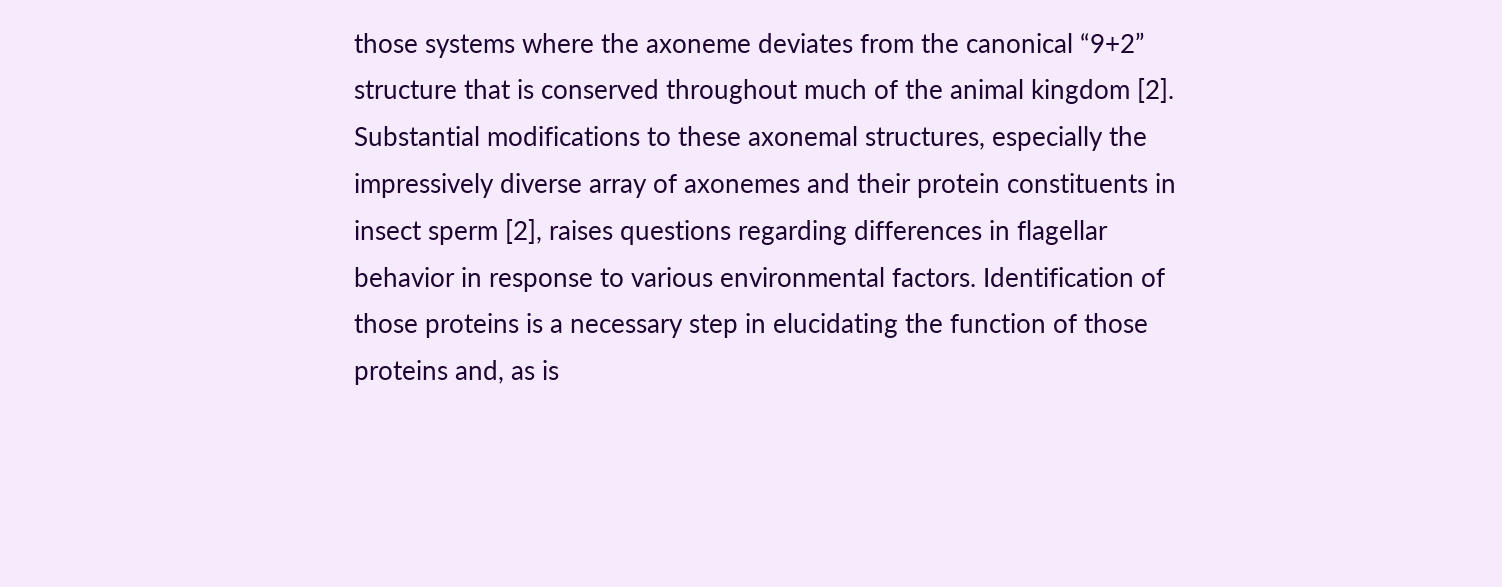those systems where the axoneme deviates from the canonical “9+2” structure that is conserved throughout much of the animal kingdom [2]. Substantial modifications to these axonemal structures, especially the impressively diverse array of axonemes and their protein constituents in insect sperm [2], raises questions regarding differences in flagellar behavior in response to various environmental factors. Identification of those proteins is a necessary step in elucidating the function of those proteins and, as is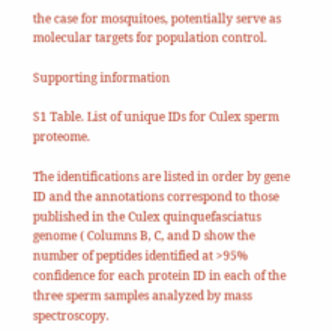the case for mosquitoes, potentially serve as molecular targets for population control.

Supporting information

S1 Table. List of unique IDs for Culex sperm proteome.

The identifications are listed in order by gene ID and the annotations correspond to those published in the Culex quinquefasciatus genome ( Columns B, C, and D show the number of peptides identified at >95% confidence for each protein ID in each of the three sperm samples analyzed by mass spectroscopy.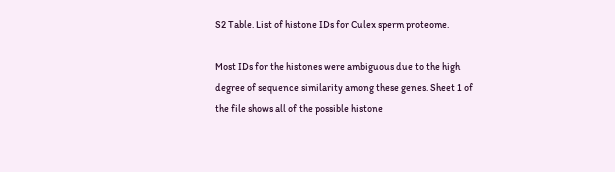S2 Table. List of histone IDs for Culex sperm proteome.

Most IDs for the histones were ambiguous due to the high degree of sequence similarity among these genes. Sheet 1 of the file shows all of the possible histone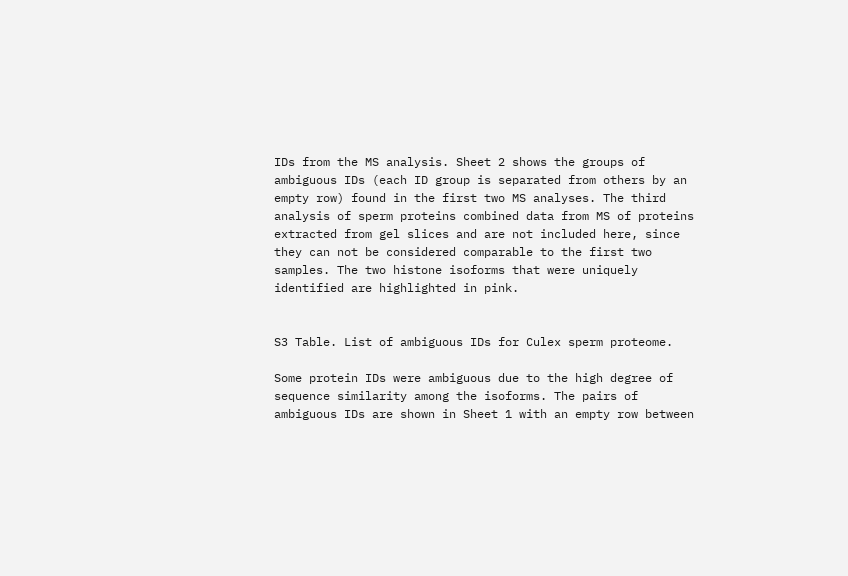IDs from the MS analysis. Sheet 2 shows the groups of ambiguous IDs (each ID group is separated from others by an empty row) found in the first two MS analyses. The third analysis of sperm proteins combined data from MS of proteins extracted from gel slices and are not included here, since they can not be considered comparable to the first two samples. The two histone isoforms that were uniquely identified are highlighted in pink.


S3 Table. List of ambiguous IDs for Culex sperm proteome.

Some protein IDs were ambiguous due to the high degree of sequence similarity among the isoforms. The pairs of ambiguous IDs are shown in Sheet 1 with an empty row between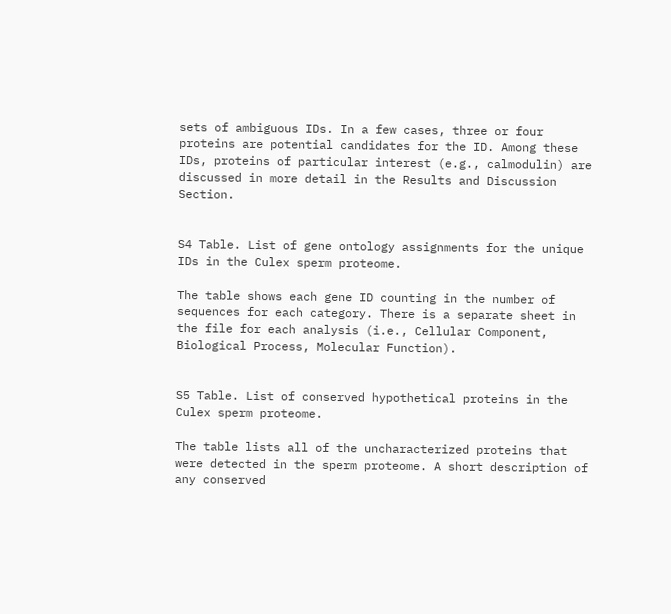sets of ambiguous IDs. In a few cases, three or four proteins are potential candidates for the ID. Among these IDs, proteins of particular interest (e.g., calmodulin) are discussed in more detail in the Results and Discussion Section.


S4 Table. List of gene ontology assignments for the unique IDs in the Culex sperm proteome.

The table shows each gene ID counting in the number of sequences for each category. There is a separate sheet in the file for each analysis (i.e., Cellular Component, Biological Process, Molecular Function).


S5 Table. List of conserved hypothetical proteins in the Culex sperm proteome.

The table lists all of the uncharacterized proteins that were detected in the sperm proteome. A short description of any conserved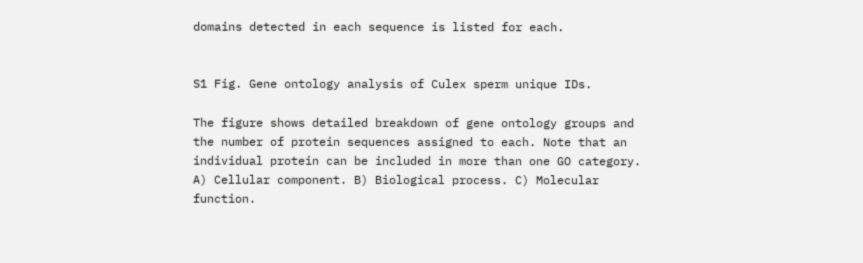domains detected in each sequence is listed for each.


S1 Fig. Gene ontology analysis of Culex sperm unique IDs.

The figure shows detailed breakdown of gene ontology groups and the number of protein sequences assigned to each. Note that an individual protein can be included in more than one GO category. A) Cellular component. B) Biological process. C) Molecular function.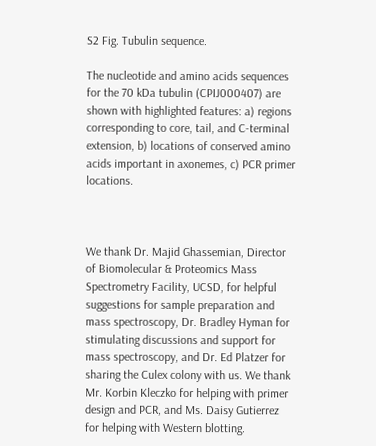S2 Fig. Tubulin sequence.

The nucleotide and amino acids sequences for the 70 kDa tubulin (CPIJ000407) are shown with highlighted features: a) regions corresponding to core, tail, and C-terminal extension, b) locations of conserved amino acids important in axonemes, c) PCR primer locations.



We thank Dr. Majid Ghassemian, Director of Biomolecular & Proteomics Mass Spectrometry Facility, UCSD, for helpful suggestions for sample preparation and mass spectroscopy, Dr. Bradley Hyman for stimulating discussions and support for mass spectroscopy, and Dr. Ed Platzer for sharing the Culex colony with us. We thank Mr. Korbin Kleczko for helping with primer design and PCR, and Ms. Daisy Gutierrez for helping with Western blotting.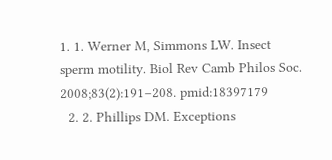1. 1. Werner M, Simmons LW. Insect sperm motility. Biol Rev Camb Philos Soc. 2008;83(2):191–208. pmid:18397179
  2. 2. Phillips DM. Exceptions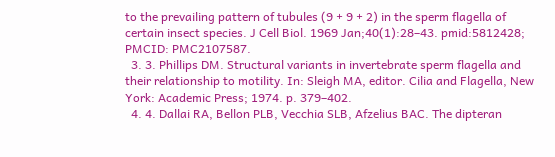to the prevailing pattern of tubules (9 + 9 + 2) in the sperm flagella of certain insect species. J Cell Biol. 1969 Jan;40(1):28–43. pmid:5812428; PMCID: PMC2107587.
  3. 3. Phillips DM. Structural variants in invertebrate sperm flagella and their relationship to motility. In: Sleigh MA, editor. Cilia and Flagella, New York: Academic Press; 1974. p. 379–402.
  4. 4. Dallai RA, Bellon PLB, Vecchia SLB, Afzelius BAC. The dipteran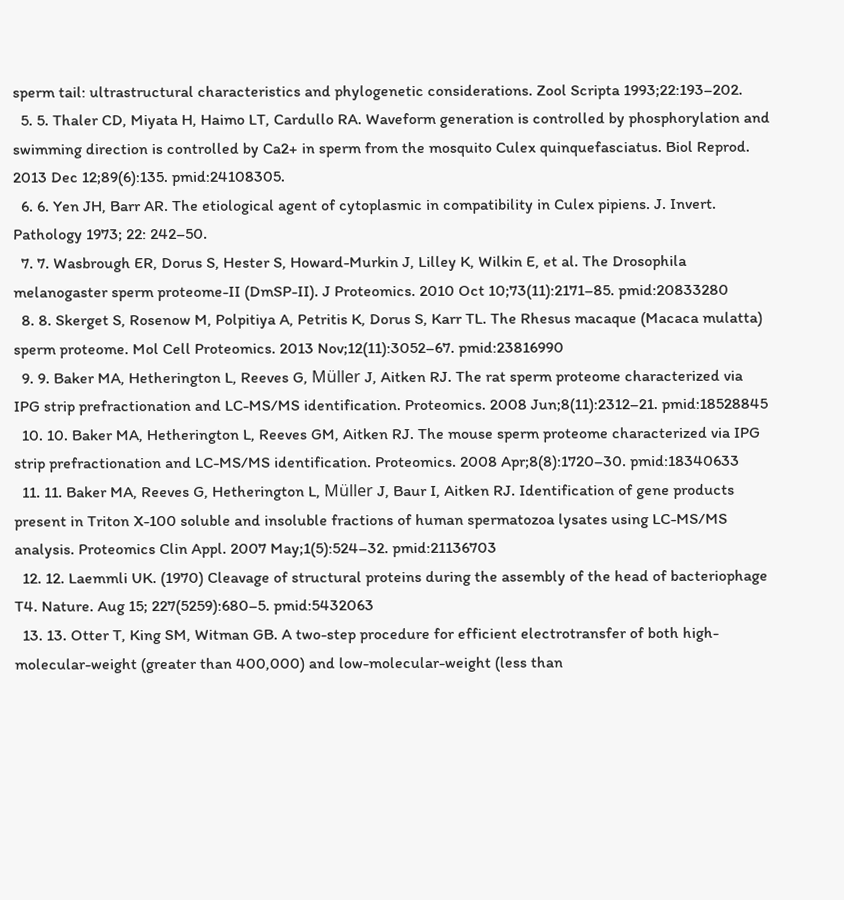sperm tail: ultrastructural characteristics and phylogenetic considerations. Zool Scripta 1993;22:193–202.
  5. 5. Thaler CD, Miyata H, Haimo LT, Cardullo RA. Waveform generation is controlled by phosphorylation and swimming direction is controlled by Ca2+ in sperm from the mosquito Culex quinquefasciatus. Biol Reprod. 2013 Dec 12;89(6):135. pmid:24108305.
  6. 6. Yen JH, Barr AR. The etiological agent of cytoplasmic in compatibility in Culex pipiens. J. Invert. Pathology 1973; 22: 242–50.
  7. 7. Wasbrough ER, Dorus S, Hester S, Howard-Murkin J, Lilley K, Wilkin E, et al. The Drosophila melanogaster sperm proteome-II (DmSP-II). J Proteomics. 2010 Oct 10;73(11):2171–85. pmid:20833280
  8. 8. Skerget S, Rosenow M, Polpitiya A, Petritis K, Dorus S, Karr TL. The Rhesus macaque (Macaca mulatta) sperm proteome. Mol Cell Proteomics. 2013 Nov;12(11):3052–67. pmid:23816990
  9. 9. Baker MA, Hetherington L, Reeves G, Müller J, Aitken RJ. The rat sperm proteome characterized via IPG strip prefractionation and LC-MS/MS identification. Proteomics. 2008 Jun;8(11):2312–21. pmid:18528845
  10. 10. Baker MA, Hetherington L, Reeves GM, Aitken RJ. The mouse sperm proteome characterized via IPG strip prefractionation and LC-MS/MS identification. Proteomics. 2008 Apr;8(8):1720–30. pmid:18340633
  11. 11. Baker MA, Reeves G, Hetherington L, Müller J, Baur I, Aitken RJ. Identification of gene products present in Triton X-100 soluble and insoluble fractions of human spermatozoa lysates using LC-MS/MS analysis. Proteomics Clin Appl. 2007 May;1(5):524–32. pmid:21136703
  12. 12. Laemmli UK. (1970) Cleavage of structural proteins during the assembly of the head of bacteriophage T4. Nature. Aug 15; 227(5259):680–5. pmid:5432063
  13. 13. Otter T, King SM, Witman GB. A two-step procedure for efficient electrotransfer of both high-molecular-weight (greater than 400,000) and low-molecular-weight (less than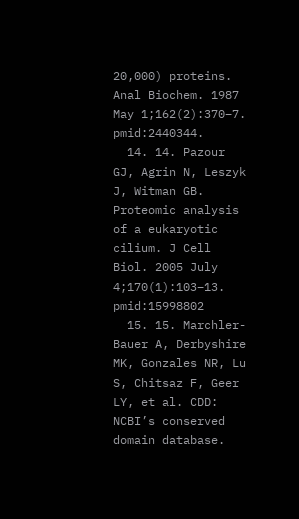20,000) proteins. Anal Biochem. 1987 May 1;162(2):370–7. pmid:2440344.
  14. 14. Pazour GJ, Agrin N, Leszyk J, Witman GB. Proteomic analysis of a eukaryotic cilium. J Cell Biol. 2005 July 4;170(1):103–13. pmid:15998802
  15. 15. Marchler-Bauer A, Derbyshire MK, Gonzales NR, Lu S, Chitsaz F, Geer LY, et al. CDD: NCBI’s conserved domain database.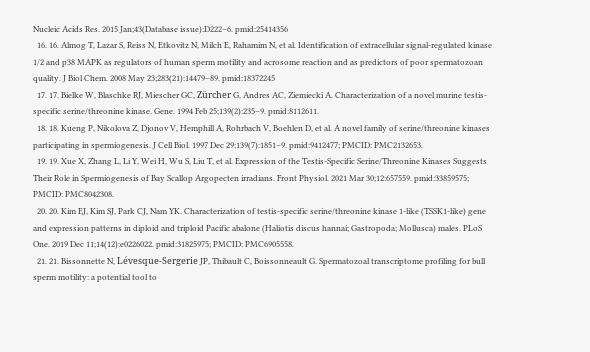Nucleic Acids Res. 2015 Jan;43(Database issue):D222–6. pmid:25414356
  16. 16. Almog T, Lazar S, Reiss N, Etkovitz N, Milch E, Rahamim N, et al. Identification of extracellular signal-regulated kinase 1/2 and p38 MAPK as regulators of human sperm motility and acrosome reaction and as predictors of poor spermatozoan quality. J Biol Chem. 2008 May 23;283(21):14479–89. pmid:18372245
  17. 17. Bielke W, Blaschke RJ, Miescher GC, Zürcher G, Andres AC, Ziemiecki A. Characterization of a novel murine testis-specific serine/threonine kinase. Gene. 1994 Feb 25;139(2):235–9. pmid:8112611.
  18. 18. Kueng P, Nikolova Z, Djonov V, Hemphill A, Rohrbach V, Boehlen D, et al. A novel family of serine/threonine kinases participating in spermiogenesis. J Cell Biol. 1997 Dec 29;139(7):1851–9. pmid:9412477; PMCID: PMC2132653.
  19. 19. Xue X, Zhang L, Li Y, Wei H, Wu S, Liu T, et al. Expression of the Testis-Specific Serine/Threonine Kinases Suggests Their Role in Spermiogenesis of Bay Scallop Argopecten irradians. Front Physiol. 2021 Mar 30;12:657559. pmid:33859575; PMCID: PMC8042308.
  20. 20. Kim EJ, Kim SJ, Park CJ, Nam YK. Characterization of testis-specific serine/threonine kinase 1-like (TSSK1-like) gene and expression patterns in diploid and triploid Pacific abalone (Haliotis discus hannai; Gastropoda; Mollusca) males. PLoS One. 2019 Dec 11;14(12):e0226022. pmid:31825975; PMCID: PMC6905558.
  21. 21. Bissonnette N, Lévesque-Sergerie JP, Thibault C, Boissonneault G. Spermatozoal transcriptome profiling for bull sperm motility: a potential tool to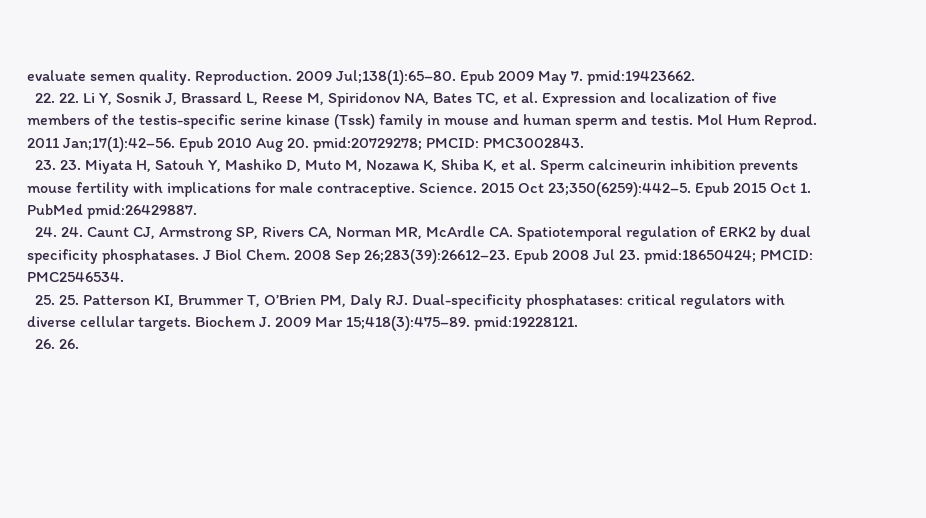evaluate semen quality. Reproduction. 2009 Jul;138(1):65–80. Epub 2009 May 7. pmid:19423662.
  22. 22. Li Y, Sosnik J, Brassard L, Reese M, Spiridonov NA, Bates TC, et al. Expression and localization of five members of the testis-specific serine kinase (Tssk) family in mouse and human sperm and testis. Mol Hum Reprod. 2011 Jan;17(1):42–56. Epub 2010 Aug 20. pmid:20729278; PMCID: PMC3002843.
  23. 23. Miyata H, Satouh Y, Mashiko D, Muto M, Nozawa K, Shiba K, et al. Sperm calcineurin inhibition prevents mouse fertility with implications for male contraceptive. Science. 2015 Oct 23;350(6259):442–5. Epub 2015 Oct 1. PubMed pmid:26429887.
  24. 24. Caunt CJ, Armstrong SP, Rivers CA, Norman MR, McArdle CA. Spatiotemporal regulation of ERK2 by dual specificity phosphatases. J Biol Chem. 2008 Sep 26;283(39):26612–23. Epub 2008 Jul 23. pmid:18650424; PMCID: PMC2546534.
  25. 25. Patterson KI, Brummer T, O’Brien PM, Daly RJ. Dual-specificity phosphatases: critical regulators with diverse cellular targets. Biochem J. 2009 Mar 15;418(3):475–89. pmid:19228121.
  26. 26.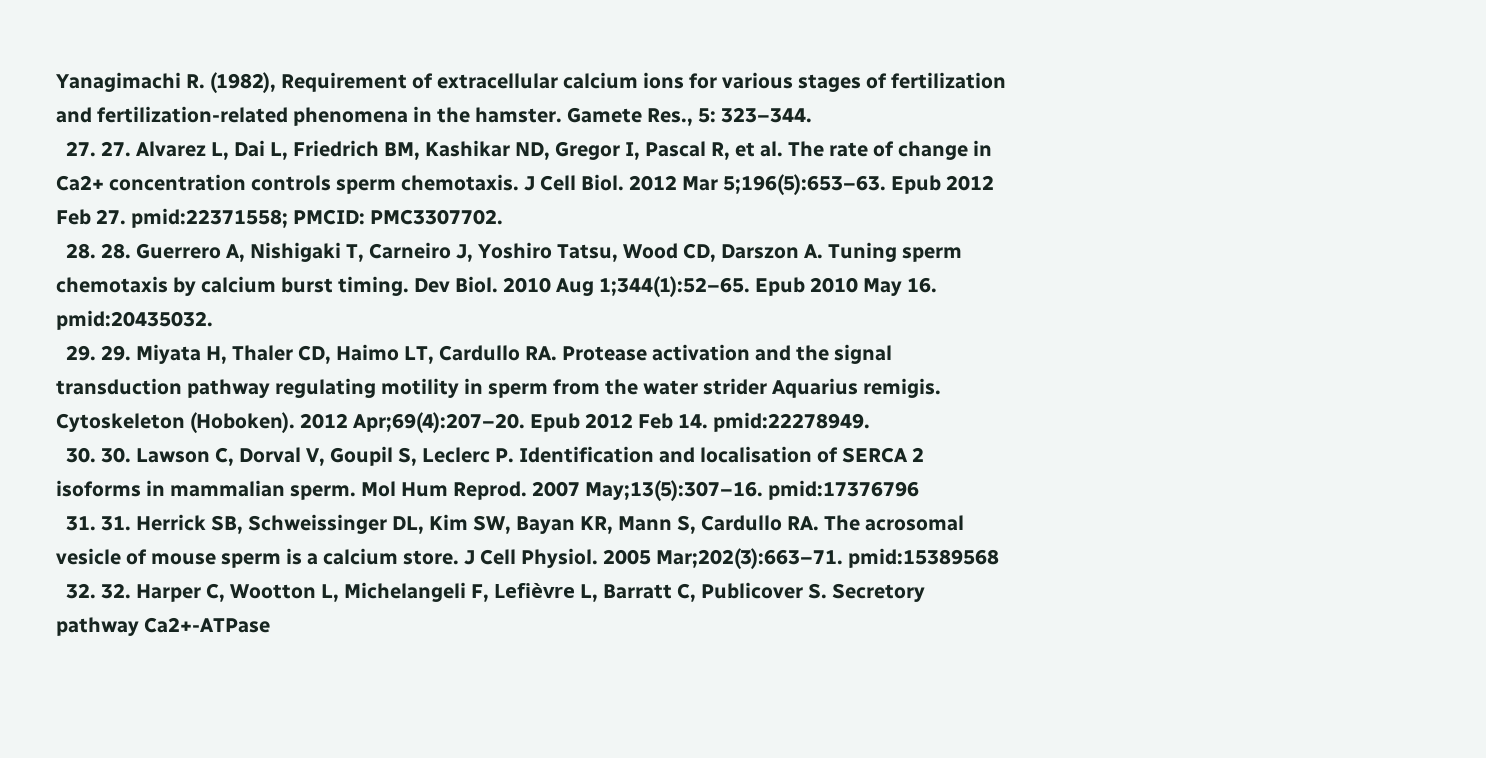Yanagimachi R. (1982), Requirement of extracellular calcium ions for various stages of fertilization and fertilization-related phenomena in the hamster. Gamete Res., 5: 323–344.
  27. 27. Alvarez L, Dai L, Friedrich BM, Kashikar ND, Gregor I, Pascal R, et al. The rate of change in Ca2+ concentration controls sperm chemotaxis. J Cell Biol. 2012 Mar 5;196(5):653–63. Epub 2012 Feb 27. pmid:22371558; PMCID: PMC3307702.
  28. 28. Guerrero A, Nishigaki T, Carneiro J, Yoshiro Tatsu, Wood CD, Darszon A. Tuning sperm chemotaxis by calcium burst timing. Dev Biol. 2010 Aug 1;344(1):52–65. Epub 2010 May 16. pmid:20435032.
  29. 29. Miyata H, Thaler CD, Haimo LT, Cardullo RA. Protease activation and the signal transduction pathway regulating motility in sperm from the water strider Aquarius remigis. Cytoskeleton (Hoboken). 2012 Apr;69(4):207–20. Epub 2012 Feb 14. pmid:22278949.
  30. 30. Lawson C, Dorval V, Goupil S, Leclerc P. Identification and localisation of SERCA 2 isoforms in mammalian sperm. Mol Hum Reprod. 2007 May;13(5):307–16. pmid:17376796
  31. 31. Herrick SB, Schweissinger DL, Kim SW, Bayan KR, Mann S, Cardullo RA. The acrosomal vesicle of mouse sperm is a calcium store. J Cell Physiol. 2005 Mar;202(3):663–71. pmid:15389568
  32. 32. Harper C, Wootton L, Michelangeli F, Lefièvre L, Barratt C, Publicover S. Secretory pathway Ca2+-ATPase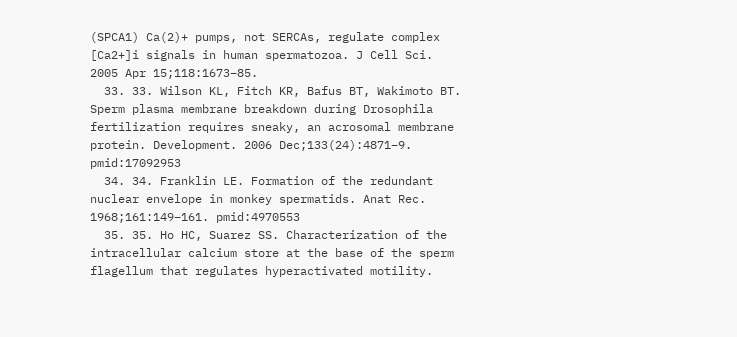(SPCA1) Ca(2)+ pumps, not SERCAs, regulate complex [Ca2+]i signals in human spermatozoa. J Cell Sci. 2005 Apr 15;118:1673–85.
  33. 33. Wilson KL, Fitch KR, Bafus BT, Wakimoto BT. Sperm plasma membrane breakdown during Drosophila fertilization requires sneaky, an acrosomal membrane protein. Development. 2006 Dec;133(24):4871–9. pmid:17092953
  34. 34. Franklin LE. Formation of the redundant nuclear envelope in monkey spermatids. Anat Rec. 1968;161:149–161. pmid:4970553
  35. 35. Ho HC, Suarez SS. Characterization of the intracellular calcium store at the base of the sperm flagellum that regulates hyperactivated motility.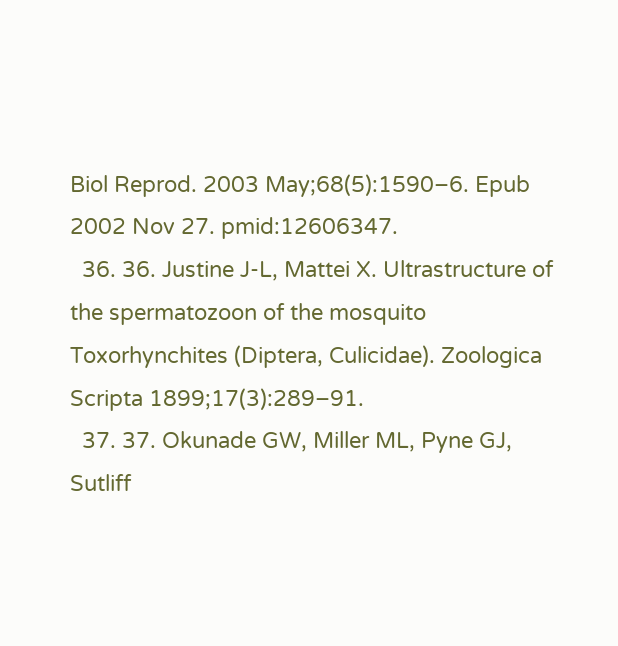Biol Reprod. 2003 May;68(5):1590–6. Epub 2002 Nov 27. pmid:12606347.
  36. 36. Justine J-L, Mattei X. Ultrastructure of the spermatozoon of the mosquito Toxorhynchites (Diptera, Culicidae). Zoologica Scripta 1899;17(3):289–91.
  37. 37. Okunade GW, Miller ML, Pyne GJ, Sutliff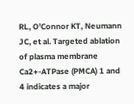RL, O’Connor KT, Neumann JC, et al. Targeted ablation of plasma membrane Ca2+-ATPase (PMCA) 1 and 4 indicates a major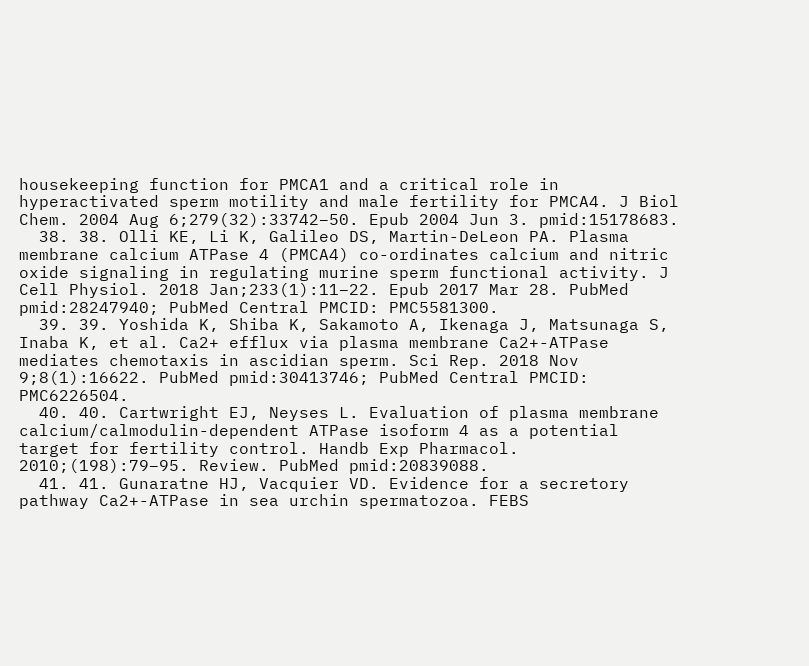housekeeping function for PMCA1 and a critical role in hyperactivated sperm motility and male fertility for PMCA4. J Biol Chem. 2004 Aug 6;279(32):33742–50. Epub 2004 Jun 3. pmid:15178683.
  38. 38. Olli KE, Li K, Galileo DS, Martin-DeLeon PA. Plasma membrane calcium ATPase 4 (PMCA4) co-ordinates calcium and nitric oxide signaling in regulating murine sperm functional activity. J Cell Physiol. 2018 Jan;233(1):11–22. Epub 2017 Mar 28. PubMed pmid:28247940; PubMed Central PMCID: PMC5581300.
  39. 39. Yoshida K, Shiba K, Sakamoto A, Ikenaga J, Matsunaga S, Inaba K, et al. Ca2+ efflux via plasma membrane Ca2+-ATPase mediates chemotaxis in ascidian sperm. Sci Rep. 2018 Nov 9;8(1):16622. PubMed pmid:30413746; PubMed Central PMCID: PMC6226504.
  40. 40. Cartwright EJ, Neyses L. Evaluation of plasma membrane calcium/calmodulin-dependent ATPase isoform 4 as a potential target for fertility control. Handb Exp Pharmacol. 2010;(198):79–95. Review. PubMed pmid:20839088.
  41. 41. Gunaratne HJ, Vacquier VD. Evidence for a secretory pathway Ca2+-ATPase in sea urchin spermatozoa. FEBS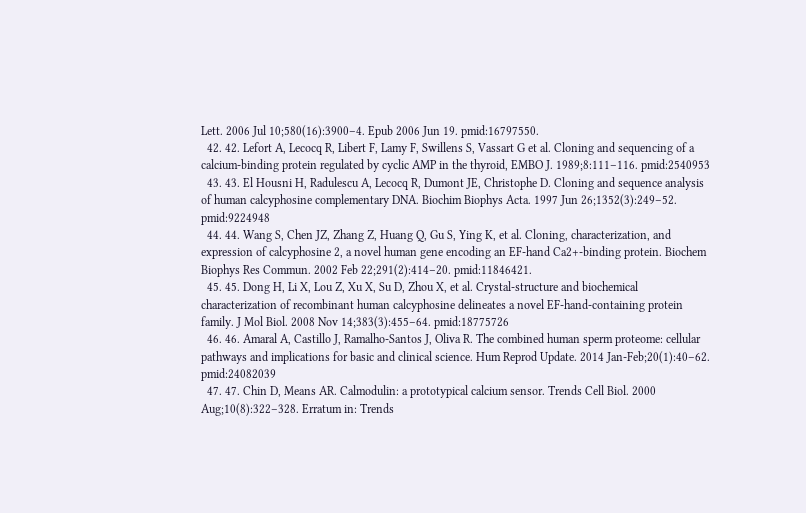Lett. 2006 Jul 10;580(16):3900–4. Epub 2006 Jun 19. pmid:16797550.
  42. 42. Lefort A, Lecocq R, Libert F, Lamy F, Swillens S, Vassart G et al. Cloning and sequencing of a calcium-binding protein regulated by cyclic AMP in the thyroid, EMBO J. 1989;8:111–116. pmid:2540953
  43. 43. El Housni H, Radulescu A, Lecocq R, Dumont JE, Christophe D. Cloning and sequence analysis of human calcyphosine complementary DNA. Biochim Biophys Acta. 1997 Jun 26;1352(3):249–52. pmid:9224948
  44. 44. Wang S, Chen JZ, Zhang Z, Huang Q, Gu S, Ying K, et al. Cloning, characterization, and expression of calcyphosine 2, a novel human gene encoding an EF-hand Ca2+-binding protein. Biochem Biophys Res Commun. 2002 Feb 22;291(2):414–20. pmid:11846421.
  45. 45. Dong H, Li X, Lou Z, Xu X, Su D, Zhou X, et al. Crystal-structure and biochemical characterization of recombinant human calcyphosine delineates a novel EF-hand-containing protein family. J Mol Biol. 2008 Nov 14;383(3):455–64. pmid:18775726
  46. 46. Amaral A, Castillo J, Ramalho-Santos J, Oliva R. The combined human sperm proteome: cellular pathways and implications for basic and clinical science. Hum Reprod Update. 2014 Jan-Feb;20(1):40–62. pmid:24082039
  47. 47. Chin D, Means AR. Calmodulin: a prototypical calcium sensor. Trends Cell Biol. 2000 Aug;10(8):322–328. Erratum in: Trends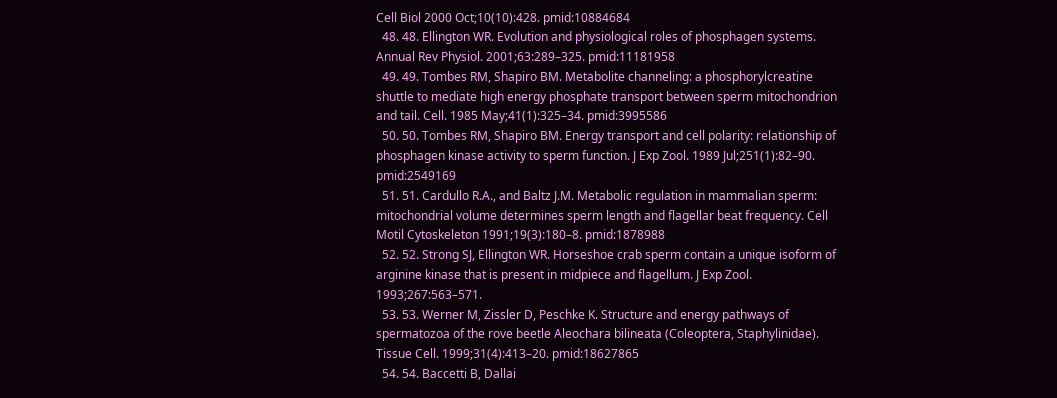Cell Biol 2000 Oct;10(10):428. pmid:10884684
  48. 48. Ellington WR. Evolution and physiological roles of phosphagen systems. Annual Rev Physiol. 2001;63:289–325. pmid:11181958
  49. 49. Tombes RM, Shapiro BM. Metabolite channeling: a phosphorylcreatine shuttle to mediate high energy phosphate transport between sperm mitochondrion and tail. Cell. 1985 May;41(1):325–34. pmid:3995586
  50. 50. Tombes RM, Shapiro BM. Energy transport and cell polarity: relationship of phosphagen kinase activity to sperm function. J Exp Zool. 1989 Jul;251(1):82–90. pmid:2549169
  51. 51. Cardullo R.A., and Baltz J.M. Metabolic regulation in mammalian sperm: mitochondrial volume determines sperm length and flagellar beat frequency. Cell Motil Cytoskeleton 1991;19(3):180–8. pmid:1878988
  52. 52. Strong SJ, Ellington WR. Horseshoe crab sperm contain a unique isoform of arginine kinase that is present in midpiece and flagellum. J Exp Zool. 1993;267:563–571.
  53. 53. Werner M, Zissler D, Peschke K. Structure and energy pathways of spermatozoa of the rove beetle Aleochara bilineata (Coleoptera, Staphylinidae). Tissue Cell. 1999;31(4):413–20. pmid:18627865
  54. 54. Baccetti B, Dallai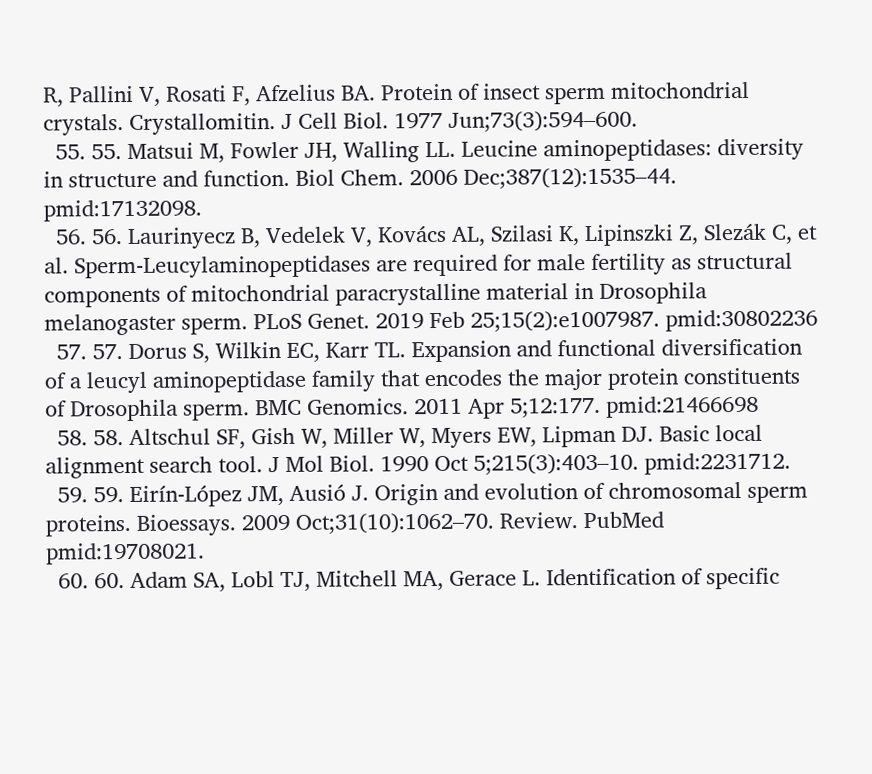R, Pallini V, Rosati F, Afzelius BA. Protein of insect sperm mitochondrial crystals. Crystallomitin. J Cell Biol. 1977 Jun;73(3):594–600.
  55. 55. Matsui M, Fowler JH, Walling LL. Leucine aminopeptidases: diversity in structure and function. Biol Chem. 2006 Dec;387(12):1535–44. pmid:17132098.
  56. 56. Laurinyecz B, Vedelek V, Kovács AL, Szilasi K, Lipinszki Z, Slezák C, et al. Sperm-Leucylaminopeptidases are required for male fertility as structural components of mitochondrial paracrystalline material in Drosophila melanogaster sperm. PLoS Genet. 2019 Feb 25;15(2):e1007987. pmid:30802236
  57. 57. Dorus S, Wilkin EC, Karr TL. Expansion and functional diversification of a leucyl aminopeptidase family that encodes the major protein constituents of Drosophila sperm. BMC Genomics. 2011 Apr 5;12:177. pmid:21466698
  58. 58. Altschul SF, Gish W, Miller W, Myers EW, Lipman DJ. Basic local alignment search tool. J Mol Biol. 1990 Oct 5;215(3):403–10. pmid:2231712.
  59. 59. Eirín-López JM, Ausió J. Origin and evolution of chromosomal sperm proteins. Bioessays. 2009 Oct;31(10):1062–70. Review. PubMed pmid:19708021.
  60. 60. Adam SA, Lobl TJ, Mitchell MA, Gerace L. Identification of specific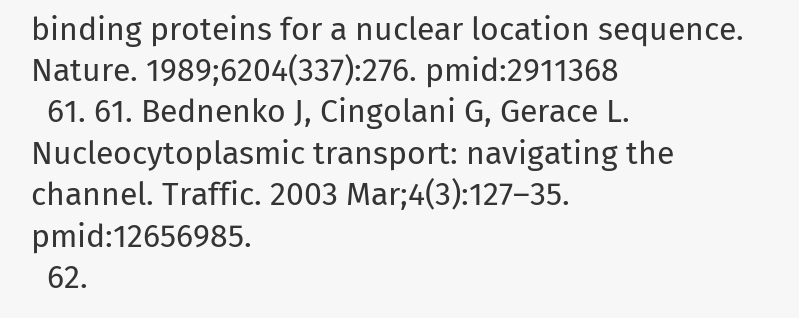binding proteins for a nuclear location sequence. Nature. 1989;6204(337):276. pmid:2911368
  61. 61. Bednenko J, Cingolani G, Gerace L. Nucleocytoplasmic transport: navigating the channel. Traffic. 2003 Mar;4(3):127–35. pmid:12656985.
  62.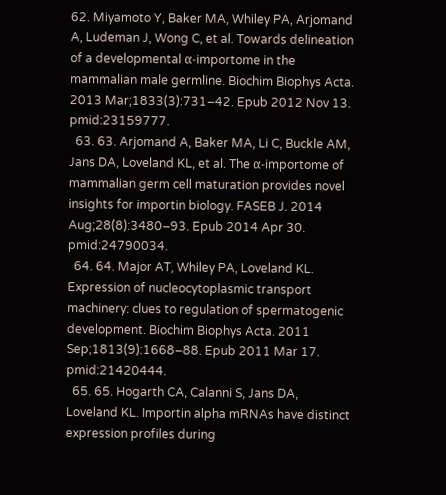62. Miyamoto Y, Baker MA, Whiley PA, Arjomand A, Ludeman J, Wong C, et al. Towards delineation of a developmental α-importome in the mammalian male germline. Biochim Biophys Acta. 2013 Mar;1833(3):731–42. Epub 2012 Nov 13. pmid:23159777.
  63. 63. Arjomand A, Baker MA, Li C, Buckle AM, Jans DA, Loveland KL, et al. The α-importome of mammalian germ cell maturation provides novel insights for importin biology. FASEB J. 2014 Aug;28(8):3480–93. Epub 2014 Apr 30. pmid:24790034.
  64. 64. Major AT, Whiley PA, Loveland KL. Expression of nucleocytoplasmic transport machinery: clues to regulation of spermatogenic development. Biochim Biophys Acta. 2011 Sep;1813(9):1668–88. Epub 2011 Mar 17. pmid:21420444.
  65. 65. Hogarth CA, Calanni S, Jans DA, Loveland KL. Importin alpha mRNAs have distinct expression profiles during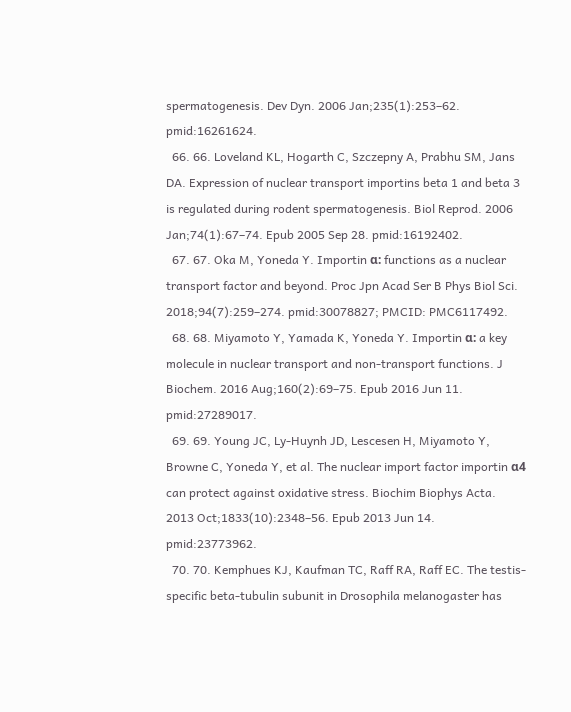spermatogenesis. Dev Dyn. 2006 Jan;235(1):253–62. pmid:16261624.
  66. 66. Loveland KL, Hogarth C, Szczepny A, Prabhu SM, Jans DA. Expression of nuclear transport importins beta 1 and beta 3 is regulated during rodent spermatogenesis. Biol Reprod. 2006 Jan;74(1):67–74. Epub 2005 Sep 28. pmid:16192402.
  67. 67. Oka M, Yoneda Y. Importin α: functions as a nuclear transport factor and beyond. Proc Jpn Acad Ser B Phys Biol Sci. 2018;94(7):259–274. pmid:30078827; PMCID: PMC6117492.
  68. 68. Miyamoto Y, Yamada K, Yoneda Y. Importin α: a key molecule in nuclear transport and non-transport functions. J Biochem. 2016 Aug;160(2):69–75. Epub 2016 Jun 11. pmid:27289017.
  69. 69. Young JC, Ly-Huynh JD, Lescesen H, Miyamoto Y, Browne C, Yoneda Y, et al. The nuclear import factor importin α4 can protect against oxidative stress. Biochim Biophys Acta. 2013 Oct;1833(10):2348–56. Epub 2013 Jun 14. pmid:23773962.
  70. 70. Kemphues KJ, Kaufman TC, Raff RA, Raff EC. The testis-specific beta-tubulin subunit in Drosophila melanogaster has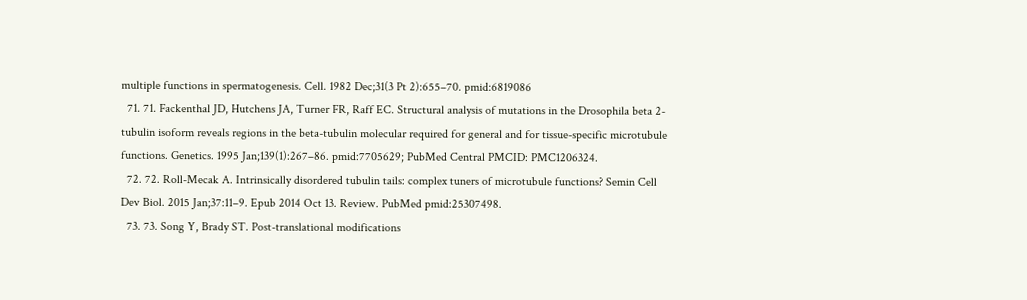multiple functions in spermatogenesis. Cell. 1982 Dec;31(3 Pt 2):655–70. pmid:6819086
  71. 71. Fackenthal JD, Hutchens JA, Turner FR, Raff EC. Structural analysis of mutations in the Drosophila beta 2-tubulin isoform reveals regions in the beta-tubulin molecular required for general and for tissue-specific microtubule functions. Genetics. 1995 Jan;139(1):267–86. pmid:7705629; PubMed Central PMCID: PMC1206324.
  72. 72. Roll-Mecak A. Intrinsically disordered tubulin tails: complex tuners of microtubule functions? Semin Cell Dev Biol. 2015 Jan;37:11–9. Epub 2014 Oct 13. Review. PubMed pmid:25307498.
  73. 73. Song Y, Brady ST. Post-translational modifications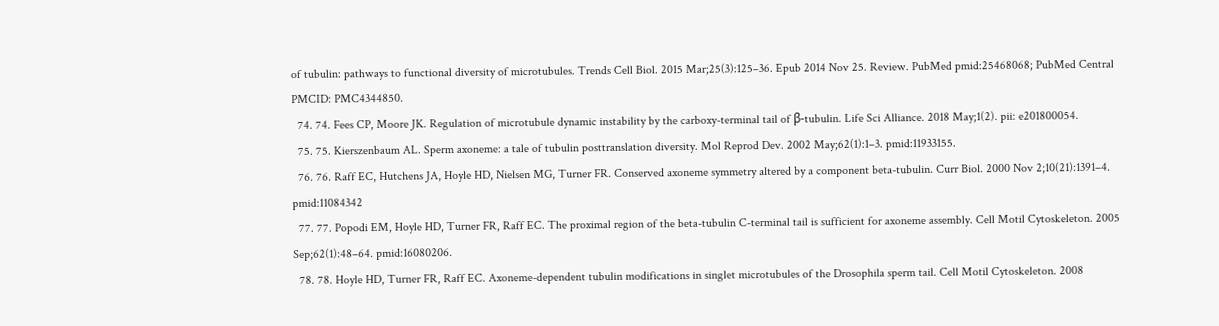of tubulin: pathways to functional diversity of microtubules. Trends Cell Biol. 2015 Mar;25(3):125–36. Epub 2014 Nov 25. Review. PubMed pmid:25468068; PubMed Central PMCID: PMC4344850.
  74. 74. Fees CP, Moore JK. Regulation of microtubule dynamic instability by the carboxy-terminal tail of β-tubulin. Life Sci Alliance. 2018 May;1(2). pii: e201800054.
  75. 75. Kierszenbaum AL. Sperm axoneme: a tale of tubulin posttranslation diversity. Mol Reprod Dev. 2002 May;62(1):1–3. pmid:11933155.
  76. 76. Raff EC, Hutchens JA, Hoyle HD, Nielsen MG, Turner FR. Conserved axoneme symmetry altered by a component beta-tubulin. Curr Biol. 2000 Nov 2;10(21):1391–4. pmid:11084342
  77. 77. Popodi EM, Hoyle HD, Turner FR, Raff EC. The proximal region of the beta-tubulin C-terminal tail is sufficient for axoneme assembly. Cell Motil Cytoskeleton. 2005 Sep;62(1):48–64. pmid:16080206.
  78. 78. Hoyle HD, Turner FR, Raff EC. Axoneme-dependent tubulin modifications in singlet microtubules of the Drosophila sperm tail. Cell Motil Cytoskeleton. 2008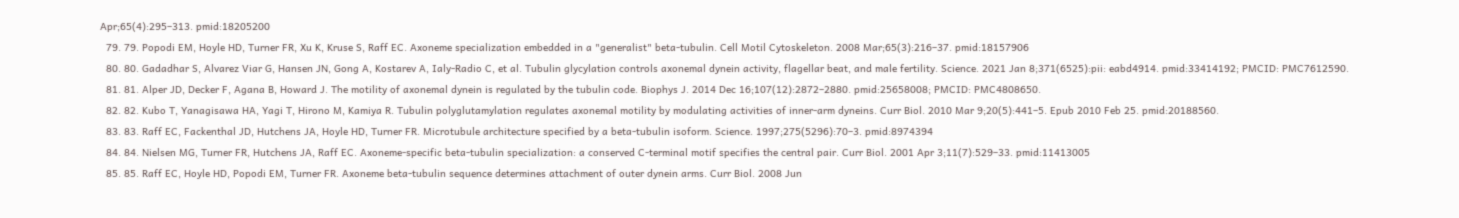Apr;65(4):295–313. pmid:18205200
  79. 79. Popodi EM, Hoyle HD, Turner FR, Xu K, Kruse S, Raff EC. Axoneme specialization embedded in a "generalist" beta-tubulin. Cell Motil Cytoskeleton. 2008 Mar;65(3):216–37. pmid:18157906
  80. 80. Gadadhar S, Alvarez Viar G, Hansen JN, Gong A, Kostarev A, Ialy-Radio C, et al. Tubulin glycylation controls axonemal dynein activity, flagellar beat, and male fertility. Science. 2021 Jan 8;371(6525):pii: eabd4914. pmid:33414192; PMCID: PMC7612590.
  81. 81. Alper JD, Decker F, Agana B, Howard J. The motility of axonemal dynein is regulated by the tubulin code. Biophys J. 2014 Dec 16;107(12):2872–2880. pmid:25658008; PMCID: PMC4808650.
  82. 82. Kubo T, Yanagisawa HA, Yagi T, Hirono M, Kamiya R. Tubulin polyglutamylation regulates axonemal motility by modulating activities of inner-arm dyneins. Curr Biol. 2010 Mar 9;20(5):441–5. Epub 2010 Feb 25. pmid:20188560.
  83. 83. Raff EC, Fackenthal JD, Hutchens JA, Hoyle HD, Turner FR. Microtubule architecture specified by a beta-tubulin isoform. Science. 1997;275(5296):70–3. pmid:8974394
  84. 84. Nielsen MG, Turner FR, Hutchens JA, Raff EC. Axoneme-specific beta-tubulin specialization: a conserved C-terminal motif specifies the central pair. Curr Biol. 2001 Apr 3;11(7):529–33. pmid:11413005
  85. 85. Raff EC, Hoyle HD, Popodi EM, Turner FR. Axoneme beta-tubulin sequence determines attachment of outer dynein arms. Curr Biol. 2008 Jun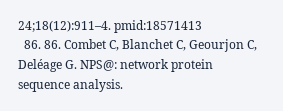24;18(12):911–4. pmid:18571413
  86. 86. Combet C, Blanchet C, Geourjon C, Deléage G. NPS@: network protein sequence analysis.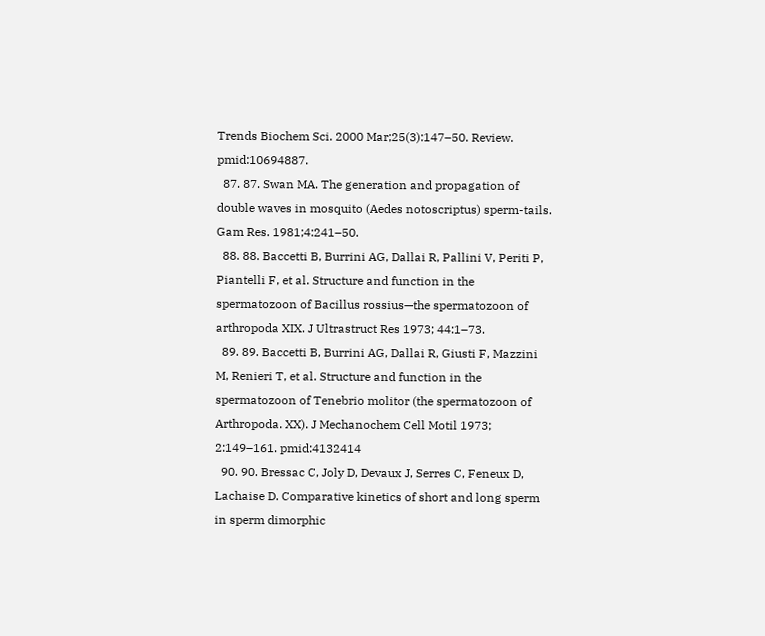Trends Biochem Sci. 2000 Mar;25(3):147–50. Review. pmid:10694887.
  87. 87. Swan MA. The generation and propagation of double waves in mosquito (Aedes notoscriptus) sperm-tails. Gam Res. 1981;4:241–50.
  88. 88. Baccetti B, Burrini AG, Dallai R, Pallini V, Periti P, Piantelli F, et al. Structure and function in the spermatozoon of Bacillus rossius—the spermatozoon of arthropoda XIX. J Ultrastruct Res 1973; 44:1–73.
  89. 89. Baccetti B, Burrini AG, Dallai R, Giusti F, Mazzini M, Renieri T, et al. Structure and function in the spermatozoon of Tenebrio molitor (the spermatozoon of Arthropoda. XX). J Mechanochem Cell Motil 1973; 2:149–161. pmid:4132414
  90. 90. Bressac C, Joly D, Devaux J, Serres C, Feneux D, Lachaise D. Comparative kinetics of short and long sperm in sperm dimorphic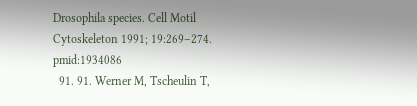Drosophila species. Cell Motil Cytoskeleton 1991; 19:269–274. pmid:1934086
  91. 91. Werner M, Tscheulin T,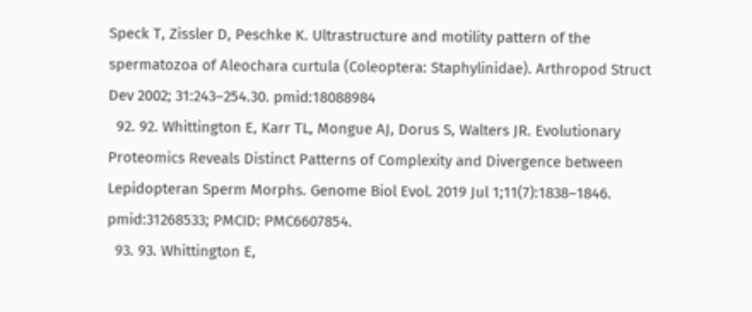Speck T, Zissler D, Peschke K. Ultrastructure and motility pattern of the spermatozoa of Aleochara curtula (Coleoptera: Staphylinidae). Arthropod Struct Dev 2002; 31:243–254.30. pmid:18088984
  92. 92. Whittington E, Karr TL, Mongue AJ, Dorus S, Walters JR. Evolutionary Proteomics Reveals Distinct Patterns of Complexity and Divergence between Lepidopteran Sperm Morphs. Genome Biol Evol. 2019 Jul 1;11(7):1838–1846. pmid:31268533; PMCID: PMC6607854.
  93. 93. Whittington E,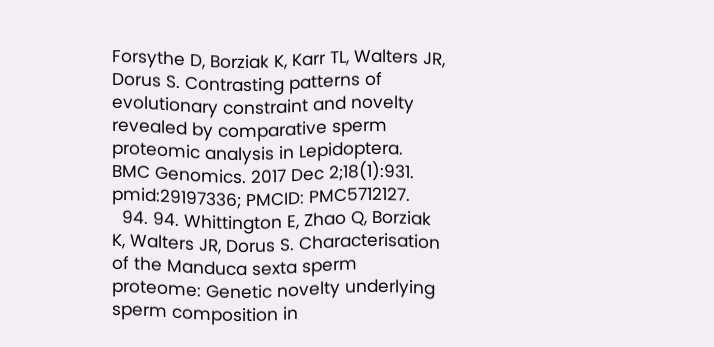Forsythe D, Borziak K, Karr TL, Walters JR, Dorus S. Contrasting patterns of evolutionary constraint and novelty revealed by comparative sperm proteomic analysis in Lepidoptera. BMC Genomics. 2017 Dec 2;18(1):931. pmid:29197336; PMCID: PMC5712127.
  94. 94. Whittington E, Zhao Q, Borziak K, Walters JR, Dorus S. Characterisation of the Manduca sexta sperm proteome: Genetic novelty underlying sperm composition in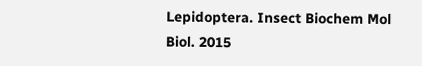Lepidoptera. Insect Biochem Mol Biol. 2015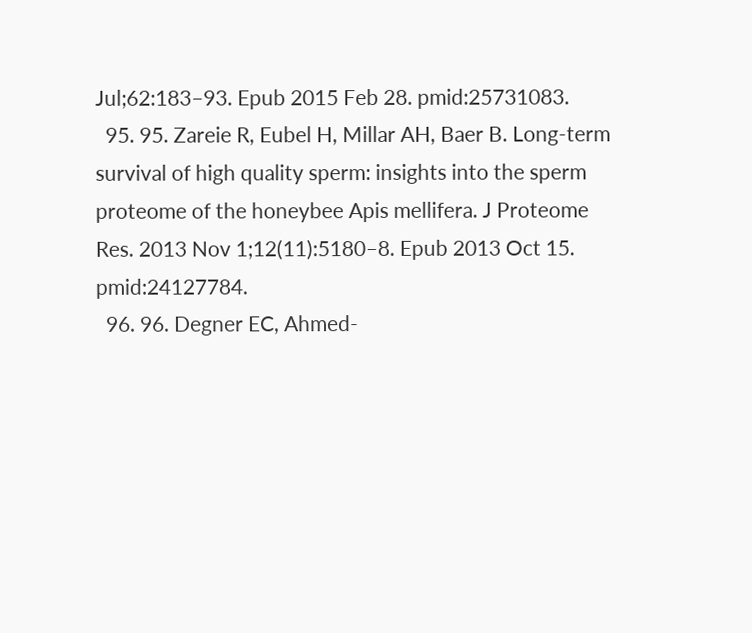Jul;62:183–93. Epub 2015 Feb 28. pmid:25731083.
  95. 95. Zareie R, Eubel H, Millar AH, Baer B. Long-term survival of high quality sperm: insights into the sperm proteome of the honeybee Apis mellifera. J Proteome Res. 2013 Nov 1;12(11):5180–8. Epub 2013 Oct 15. pmid:24127784.
  96. 96. Degner EC, Ahmed-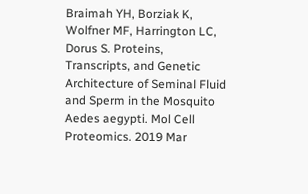Braimah YH, Borziak K, Wolfner MF, Harrington LC, Dorus S. Proteins, Transcripts, and Genetic Architecture of Seminal Fluid and Sperm in the Mosquito Aedes aegypti. Mol Cell Proteomics. 2019 Mar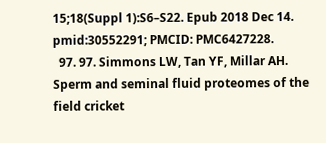15;18(Suppl 1):S6–S22. Epub 2018 Dec 14. pmid:30552291; PMCID: PMC6427228.
  97. 97. Simmons LW, Tan YF, Millar AH. Sperm and seminal fluid proteomes of the field cricket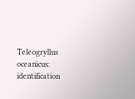Teleogryllus oceanicus: identification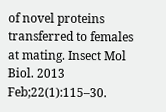of novel proteins transferred to females at mating. Insect Mol Biol. 2013 Feb;22(1):115–30.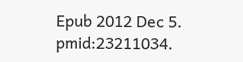Epub 2012 Dec 5. pmid:23211034.